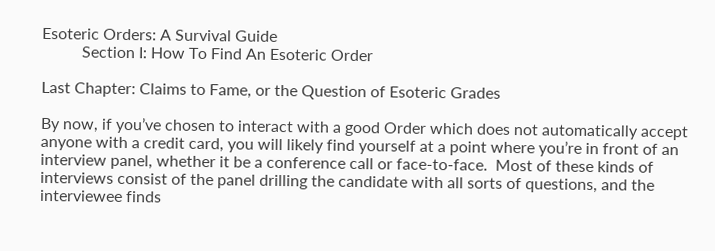Esoteric Orders: A Survival Guide
          Section I: How To Find An Esoteric Order

Last Chapter: Claims to Fame, or the Question of Esoteric Grades

By now, if you’ve chosen to interact with a good Order which does not automatically accept anyone with a credit card, you will likely find yourself at a point where you’re in front of an interview panel, whether it be a conference call or face-to-face.  Most of these kinds of interviews consist of the panel drilling the candidate with all sorts of questions, and the interviewee finds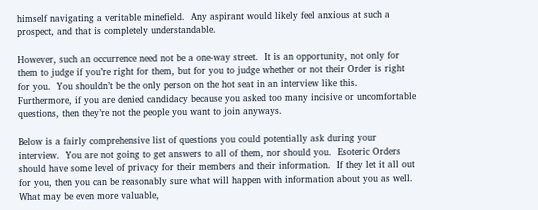himself navigating a veritable minefield.  Any aspirant would likely feel anxious at such a prospect, and that is completely understandable.

However, such an occurrence need not be a one-way street.  It is an opportunity, not only for them to judge if you’re right for them, but for you to judge whether or not their Order is right for you.  You shouldn’t be the only person on the hot seat in an interview like this.  Furthermore, if you are denied candidacy because you asked too many incisive or uncomfortable questions, then they’re not the people you want to join anyways.

Below is a fairly comprehensive list of questions you could potentially ask during your interview.  You are not going to get answers to all of them, nor should you.  Esoteric Orders should have some level of privacy for their members and their information.  If they let it all out for you, then you can be reasonably sure what will happen with information about you as well.  What may be even more valuable,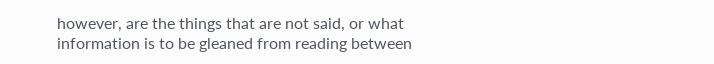however, are the things that are not said, or what information is to be gleaned from reading between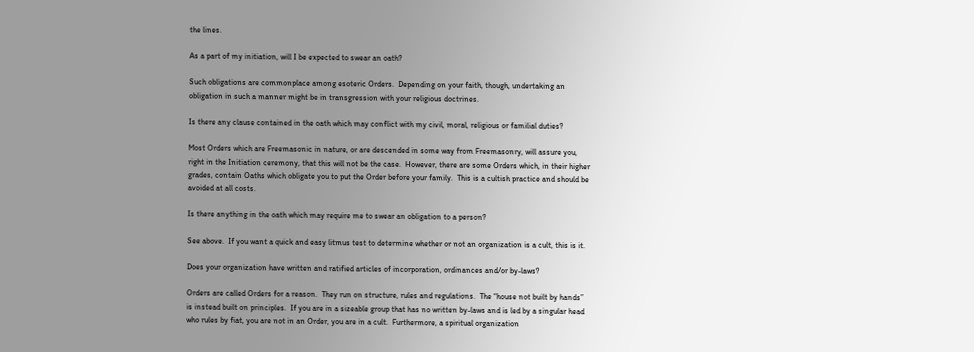the lines.

As a part of my initiation, will I be expected to swear an oath?

Such obligations are commonplace among esoteric Orders.  Depending on your faith, though, undertaking an obligation in such a manner might be in transgression with your religious doctrines.

Is there any clause contained in the oath which may conflict with my civil, moral, religious or familial duties?

Most Orders which are Freemasonic in nature, or are descended in some way from Freemasonry, will assure you, right in the Initiation ceremony, that this will not be the case.  However, there are some Orders which, in their higher grades, contain Oaths which obligate you to put the Order before your family.  This is a cultish practice and should be avoided at all costs.

Is there anything in the oath which may require me to swear an obligation to a person?

See above.  If you want a quick and easy litmus test to determine whether or not an organization is a cult, this is it.

Does your organization have written and ratified articles of incorporation, ordinances and/or by-laws?

Orders are called Orders for a reason.  They run on structure, rules and regulations.  The “house not built by hands” is instead built on principles.  If you are in a sizeable group that has no written by-laws and is led by a singular head who rules by fiat, you are not in an Order, you are in a cult.  Furthermore, a spiritual organization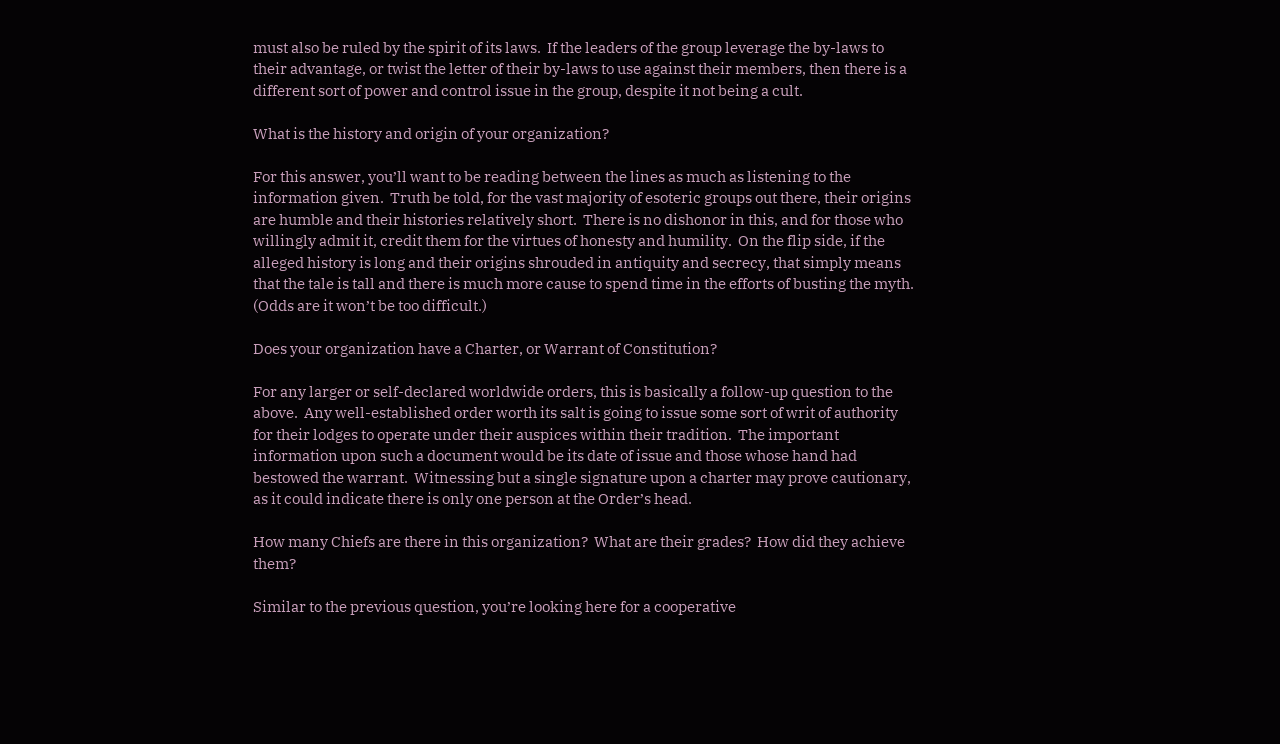must also be ruled by the spirit of its laws.  If the leaders of the group leverage the by-laws to their advantage, or twist the letter of their by-laws to use against their members, then there is a different sort of power and control issue in the group, despite it not being a cult.

What is the history and origin of your organization?

For this answer, you’ll want to be reading between the lines as much as listening to the information given.  Truth be told, for the vast majority of esoteric groups out there, their origins are humble and their histories relatively short.  There is no dishonor in this, and for those who willingly admit it, credit them for the virtues of honesty and humility.  On the flip side, if the alleged history is long and their origins shrouded in antiquity and secrecy, that simply means that the tale is tall and there is much more cause to spend time in the efforts of busting the myth.  (Odds are it won’t be too difficult.)

Does your organization have a Charter, or Warrant of Constitution?

For any larger or self-declared worldwide orders, this is basically a follow-up question to the above.  Any well-established order worth its salt is going to issue some sort of writ of authority for their lodges to operate under their auspices within their tradition.  The important information upon such a document would be its date of issue and those whose hand had bestowed the warrant.  Witnessing but a single signature upon a charter may prove cautionary, as it could indicate there is only one person at the Order’s head.

How many Chiefs are there in this organization?  What are their grades?  How did they achieve them?

Similar to the previous question, you’re looking here for a cooperative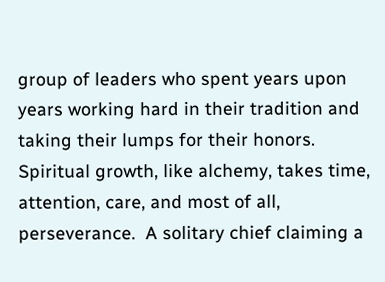group of leaders who spent years upon years working hard in their tradition and taking their lumps for their honors.  Spiritual growth, like alchemy, takes time, attention, care, and most of all, perseverance.  A solitary chief claiming a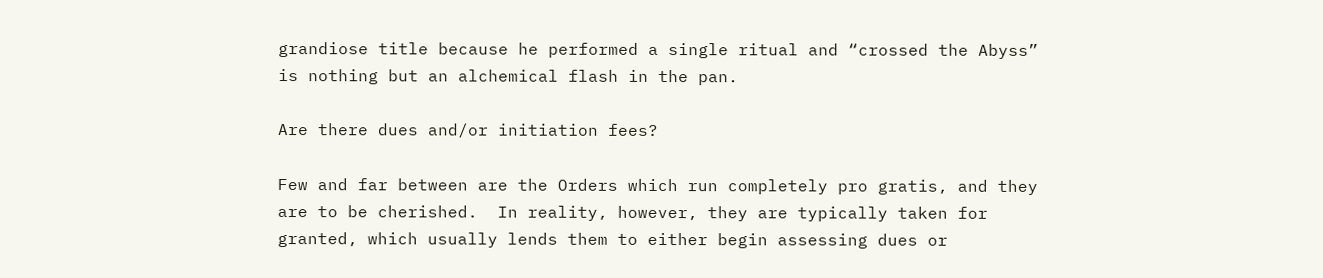grandiose title because he performed a single ritual and “crossed the Abyss” is nothing but an alchemical flash in the pan.

Are there dues and/or initiation fees?

Few and far between are the Orders which run completely pro gratis, and they are to be cherished.  In reality, however, they are typically taken for granted, which usually lends them to either begin assessing dues or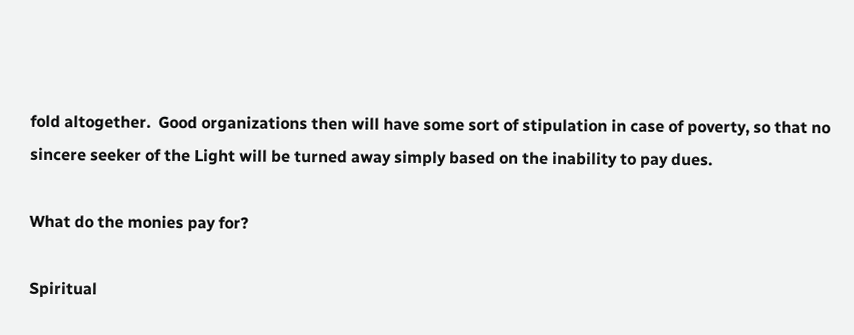fold altogether.  Good organizations then will have some sort of stipulation in case of poverty, so that no sincere seeker of the Light will be turned away simply based on the inability to pay dues.

What do the monies pay for?

Spiritual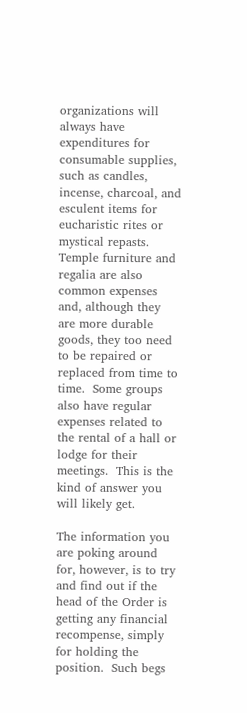organizations will always have expenditures for consumable supplies, such as candles, incense, charcoal, and esculent items for eucharistic rites or mystical repasts.  Temple furniture and regalia are also common expenses and, although they are more durable goods, they too need to be repaired or replaced from time to time.  Some groups also have regular expenses related to the rental of a hall or lodge for their meetings.  This is the kind of answer you will likely get.

The information you are poking around for, however, is to try and find out if the head of the Order is getting any financial recompense, simply for holding the position.  Such begs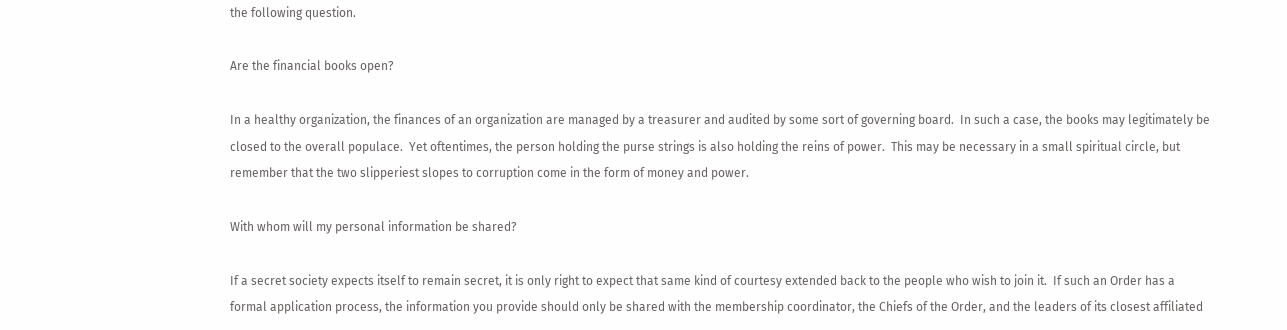the following question.

Are the financial books open?

In a healthy organization, the finances of an organization are managed by a treasurer and audited by some sort of governing board.  In such a case, the books may legitimately be closed to the overall populace.  Yet oftentimes, the person holding the purse strings is also holding the reins of power.  This may be necessary in a small spiritual circle, but remember that the two slipperiest slopes to corruption come in the form of money and power.

With whom will my personal information be shared?

If a secret society expects itself to remain secret, it is only right to expect that same kind of courtesy extended back to the people who wish to join it.  If such an Order has a formal application process, the information you provide should only be shared with the membership coordinator, the Chiefs of the Order, and the leaders of its closest affiliated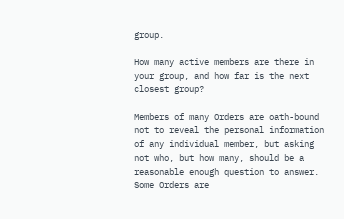group.

How many active members are there in your group, and how far is the next closest group?

Members of many Orders are oath-bound not to reveal the personal information of any individual member, but asking not who, but how many, should be a reasonable enough question to answer.  Some Orders are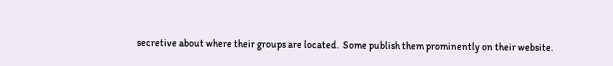secretive about where their groups are located.  Some publish them prominently on their website.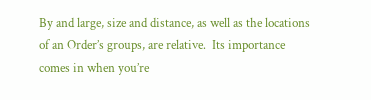By and large, size and distance, as well as the locations of an Order’s groups, are relative.  Its importance comes in when you’re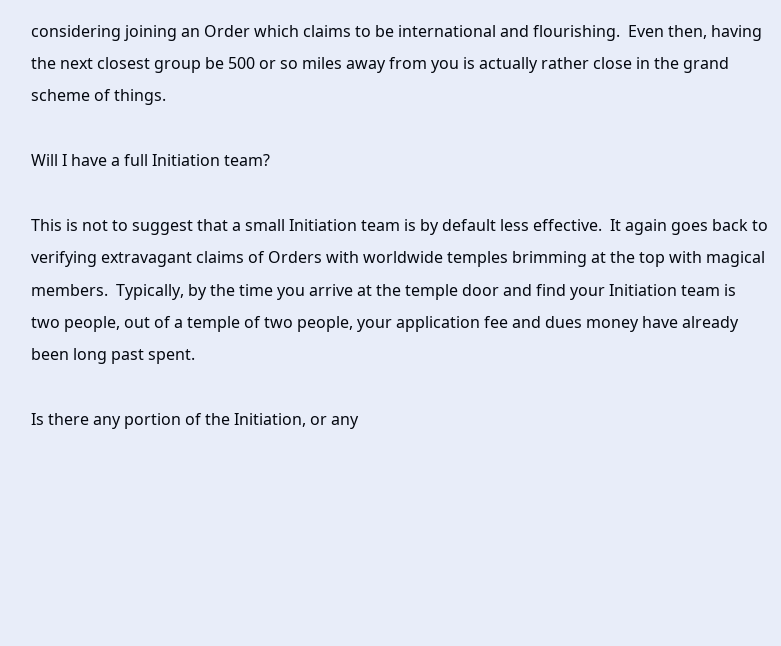considering joining an Order which claims to be international and flourishing.  Even then, having the next closest group be 500 or so miles away from you is actually rather close in the grand scheme of things.

Will I have a full Initiation team?

This is not to suggest that a small Initiation team is by default less effective.  It again goes back to verifying extravagant claims of Orders with worldwide temples brimming at the top with magical members.  Typically, by the time you arrive at the temple door and find your Initiation team is two people, out of a temple of two people, your application fee and dues money have already been long past spent.

Is there any portion of the Initiation, or any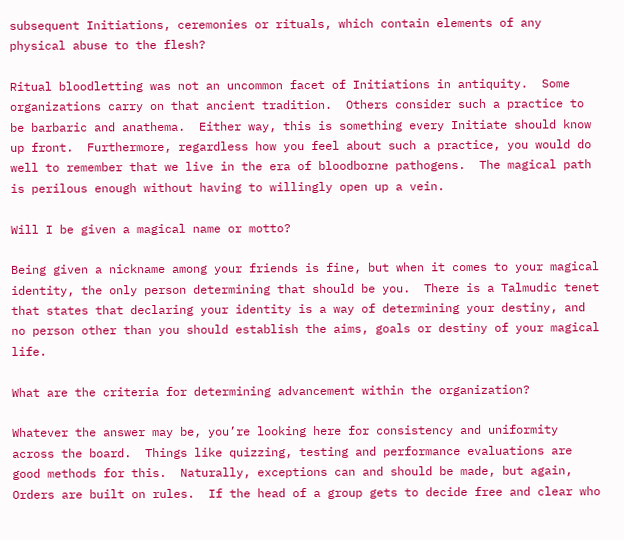subsequent Initiations, ceremonies or rituals, which contain elements of any physical abuse to the flesh?

Ritual bloodletting was not an uncommon facet of Initiations in antiquity.  Some organizations carry on that ancient tradition.  Others consider such a practice to be barbaric and anathema.  Either way, this is something every Initiate should know up front.  Furthermore, regardless how you feel about such a practice, you would do well to remember that we live in the era of bloodborne pathogens.  The magical path is perilous enough without having to willingly open up a vein.

Will I be given a magical name or motto?

Being given a nickname among your friends is fine, but when it comes to your magical identity, the only person determining that should be you.  There is a Talmudic tenet that states that declaring your identity is a way of determining your destiny, and no person other than you should establish the aims, goals or destiny of your magical life.

What are the criteria for determining advancement within the organization?

Whatever the answer may be, you’re looking here for consistency and uniformity across the board.  Things like quizzing, testing and performance evaluations are good methods for this.  Naturally, exceptions can and should be made, but again, Orders are built on rules.  If the head of a group gets to decide free and clear who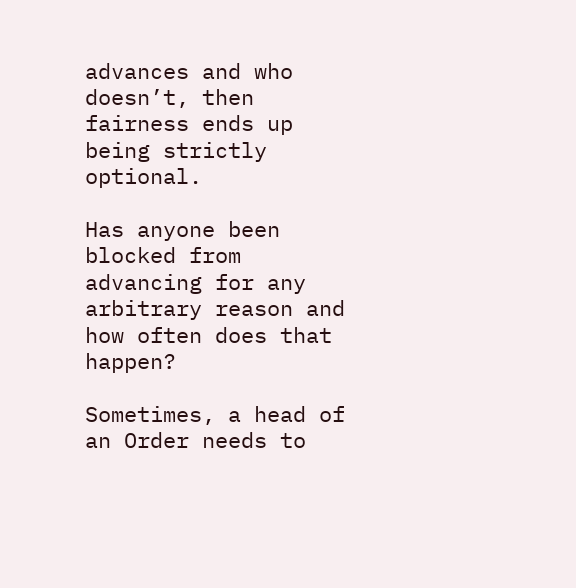advances and who doesn’t, then fairness ends up being strictly optional.

Has anyone been blocked from advancing for any arbitrary reason and how often does that happen?

Sometimes, a head of an Order needs to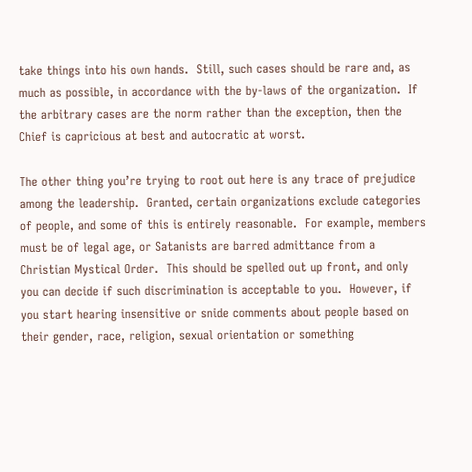take things into his own hands.  Still, such cases should be rare and, as much as possible, in accordance with the by-laws of the organization.  If the arbitrary cases are the norm rather than the exception, then the Chief is capricious at best and autocratic at worst.

The other thing you’re trying to root out here is any trace of prejudice among the leadership.  Granted, certain organizations exclude categories of people, and some of this is entirely reasonable.  For example, members must be of legal age, or Satanists are barred admittance from a Christian Mystical Order.  This should be spelled out up front, and only you can decide if such discrimination is acceptable to you.  However, if you start hearing insensitive or snide comments about people based on their gender, race, religion, sexual orientation or something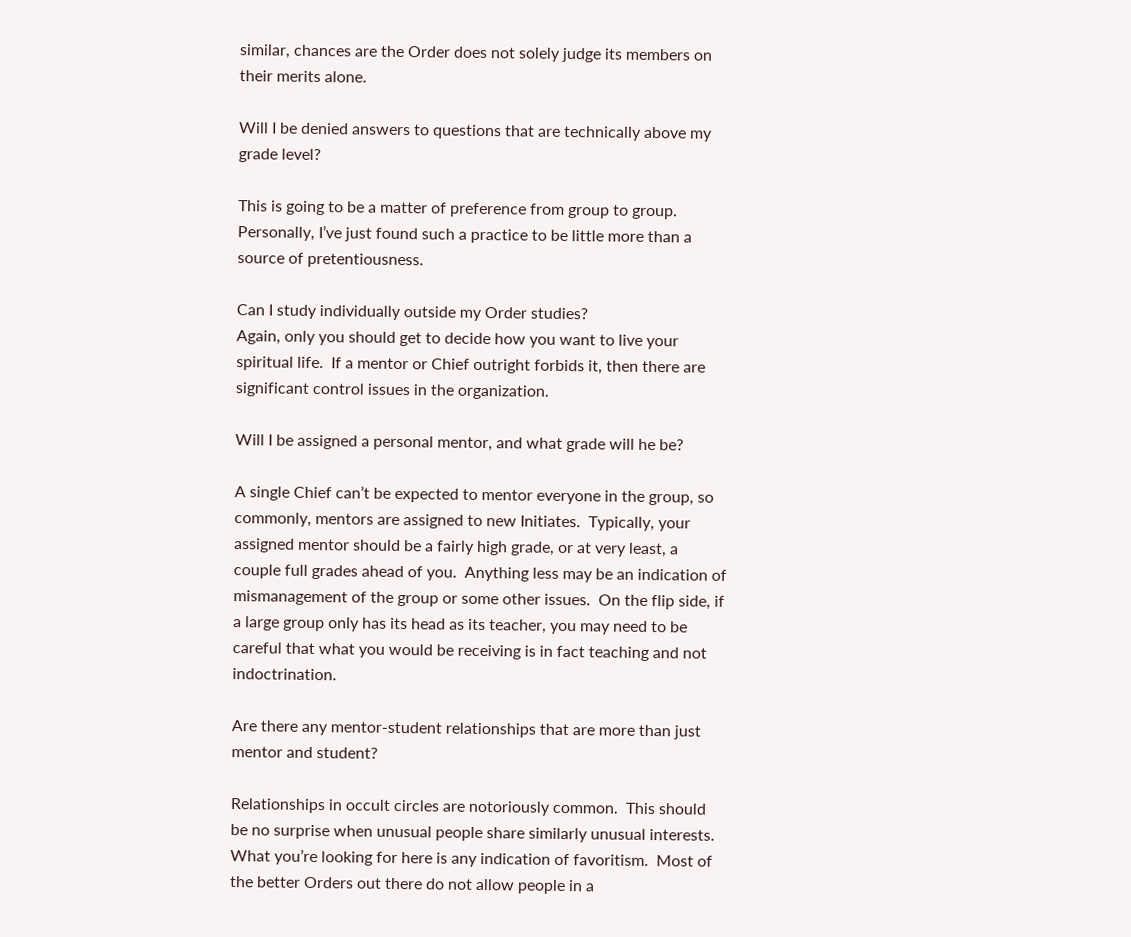similar, chances are the Order does not solely judge its members on their merits alone.

Will I be denied answers to questions that are technically above my grade level?

This is going to be a matter of preference from group to group.  Personally, I’ve just found such a practice to be little more than a source of pretentiousness.

Can I study individually outside my Order studies?
Again, only you should get to decide how you want to live your spiritual life.  If a mentor or Chief outright forbids it, then there are significant control issues in the organization.

Will I be assigned a personal mentor, and what grade will he be?

A single Chief can’t be expected to mentor everyone in the group, so commonly, mentors are assigned to new Initiates.  Typically, your assigned mentor should be a fairly high grade, or at very least, a couple full grades ahead of you.  Anything less may be an indication of mismanagement of the group or some other issues.  On the flip side, if a large group only has its head as its teacher, you may need to be careful that what you would be receiving is in fact teaching and not indoctrination.

Are there any mentor-student relationships that are more than just mentor and student?

Relationships in occult circles are notoriously common.  This should be no surprise when unusual people share similarly unusual interests.  What you’re looking for here is any indication of favoritism.  Most of the better Orders out there do not allow people in a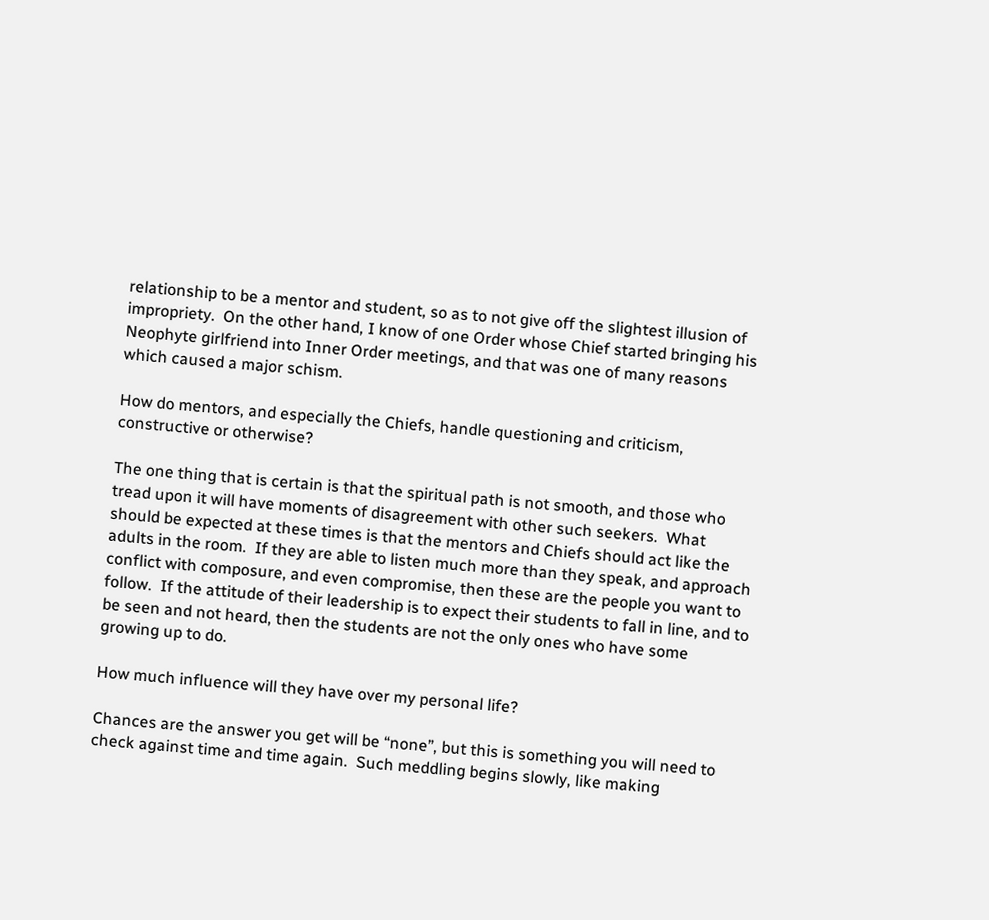relationship to be a mentor and student, so as to not give off the slightest illusion of impropriety.  On the other hand, I know of one Order whose Chief started bringing his Neophyte girlfriend into Inner Order meetings, and that was one of many reasons which caused a major schism.

How do mentors, and especially the Chiefs, handle questioning and criticism, constructive or otherwise?

The one thing that is certain is that the spiritual path is not smooth, and those who tread upon it will have moments of disagreement with other such seekers.  What should be expected at these times is that the mentors and Chiefs should act like the adults in the room.  If they are able to listen much more than they speak, and approach conflict with composure, and even compromise, then these are the people you want to follow.  If the attitude of their leadership is to expect their students to fall in line, and to be seen and not heard, then the students are not the only ones who have some growing up to do.

How much influence will they have over my personal life?

Chances are the answer you get will be “none”, but this is something you will need to check against time and time again.  Such meddling begins slowly, like making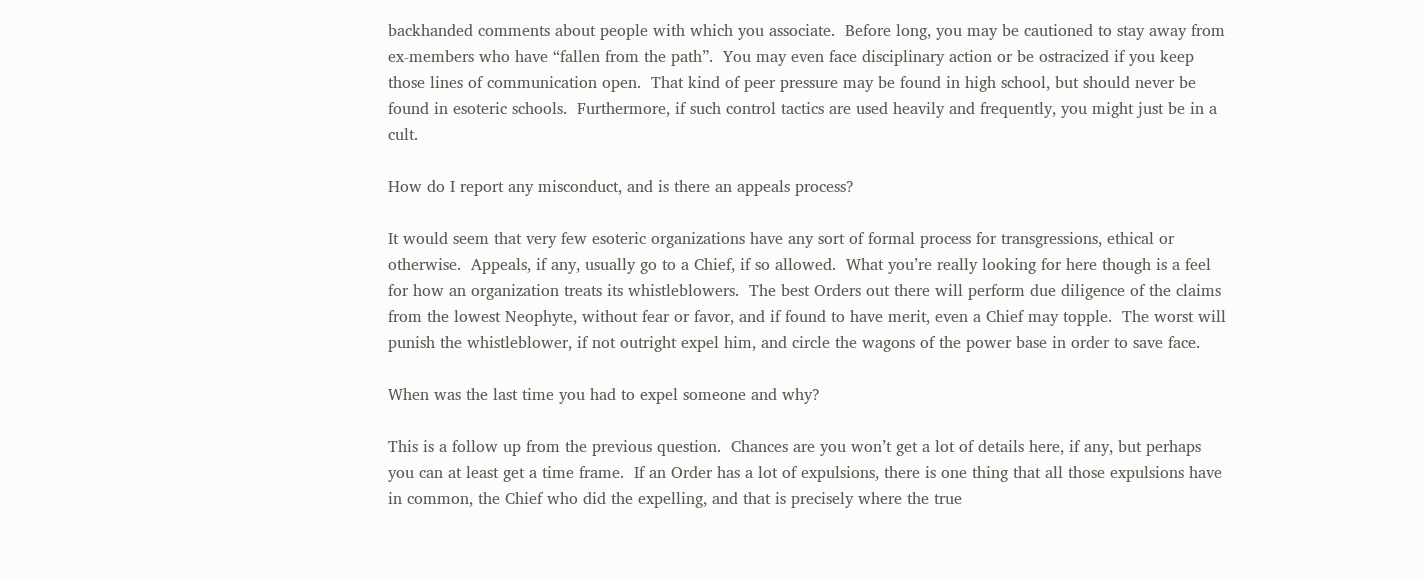backhanded comments about people with which you associate.  Before long, you may be cautioned to stay away from ex-members who have “fallen from the path”.  You may even face disciplinary action or be ostracized if you keep those lines of communication open.  That kind of peer pressure may be found in high school, but should never be found in esoteric schools.  Furthermore, if such control tactics are used heavily and frequently, you might just be in a cult.

How do I report any misconduct, and is there an appeals process?

It would seem that very few esoteric organizations have any sort of formal process for transgressions, ethical or otherwise.  Appeals, if any, usually go to a Chief, if so allowed.  What you’re really looking for here though is a feel for how an organization treats its whistleblowers.  The best Orders out there will perform due diligence of the claims from the lowest Neophyte, without fear or favor, and if found to have merit, even a Chief may topple.  The worst will punish the whistleblower, if not outright expel him, and circle the wagons of the power base in order to save face.

When was the last time you had to expel someone and why?

This is a follow up from the previous question.  Chances are you won’t get a lot of details here, if any, but perhaps you can at least get a time frame.  If an Order has a lot of expulsions, there is one thing that all those expulsions have in common, the Chief who did the expelling, and that is precisely where the true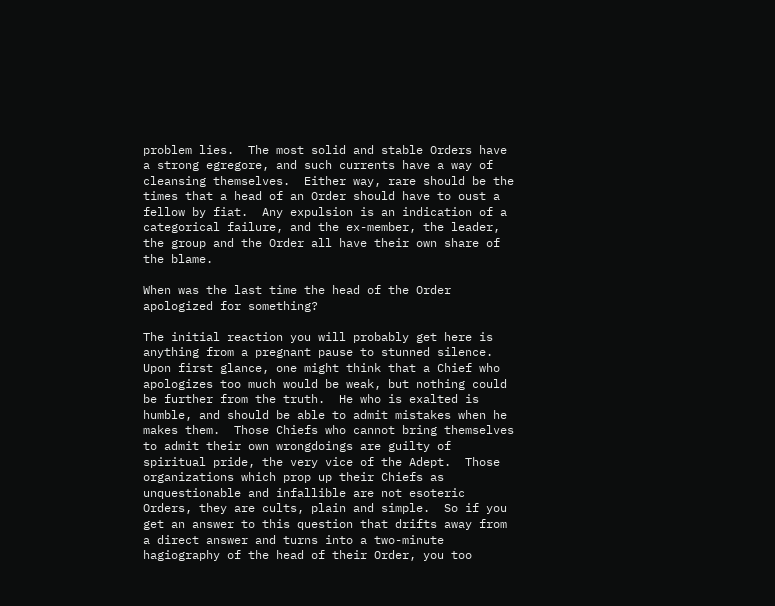problem lies.  The most solid and stable Orders have a strong egregore, and such currents have a way of cleansing themselves.  Either way, rare should be the times that a head of an Order should have to oust a fellow by fiat.  Any expulsion is an indication of a categorical failure, and the ex-member, the leader, the group and the Order all have their own share of the blame.

When was the last time the head of the Order apologized for something?

The initial reaction you will probably get here is anything from a pregnant pause to stunned silence.  Upon first glance, one might think that a Chief who apologizes too much would be weak, but nothing could be further from the truth.  He who is exalted is humble, and should be able to admit mistakes when he makes them.  Those Chiefs who cannot bring themselves to admit their own wrongdoings are guilty of spiritual pride, the very vice of the Adept.  Those organizations which prop up their Chiefs as unquestionable and infallible are not esoteric Orders, they are cults, plain and simple.  So if you get an answer to this question that drifts away from a direct answer and turns into a two-minute hagiography of the head of their Order, you too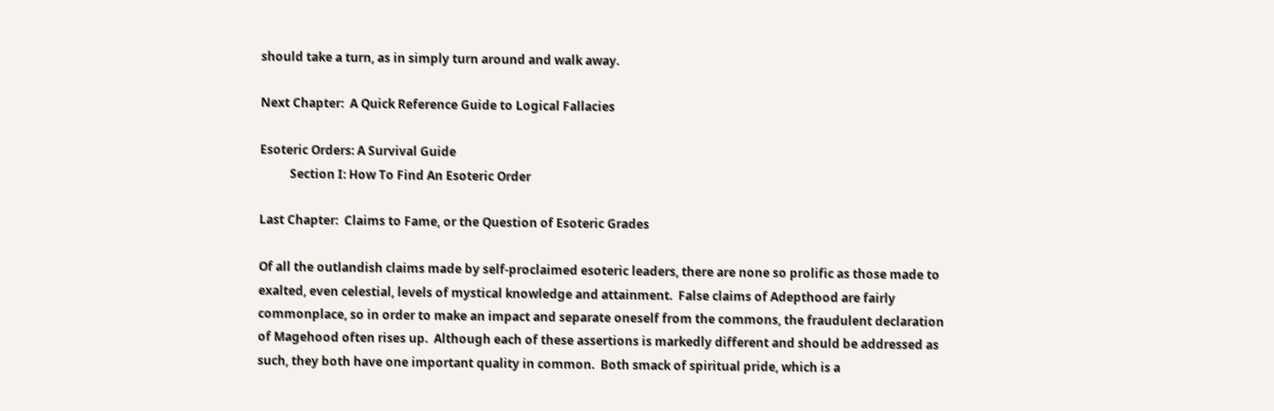should take a turn, as in simply turn around and walk away.

Next Chapter:  A Quick Reference Guide to Logical Fallacies

Esoteric Orders: A Survival Guide
          Section I: How To Find An Esoteric Order

Last Chapter:  Claims to Fame, or the Question of Esoteric Grades

Of all the outlandish claims made by self-proclaimed esoteric leaders, there are none so prolific as those made to exalted, even celestial, levels of mystical knowledge and attainment.  False claims of Adepthood are fairly commonplace, so in order to make an impact and separate oneself from the commons, the fraudulent declaration of Magehood often rises up.  Although each of these assertions is markedly different and should be addressed as such, they both have one important quality in common.  Both smack of spiritual pride, which is a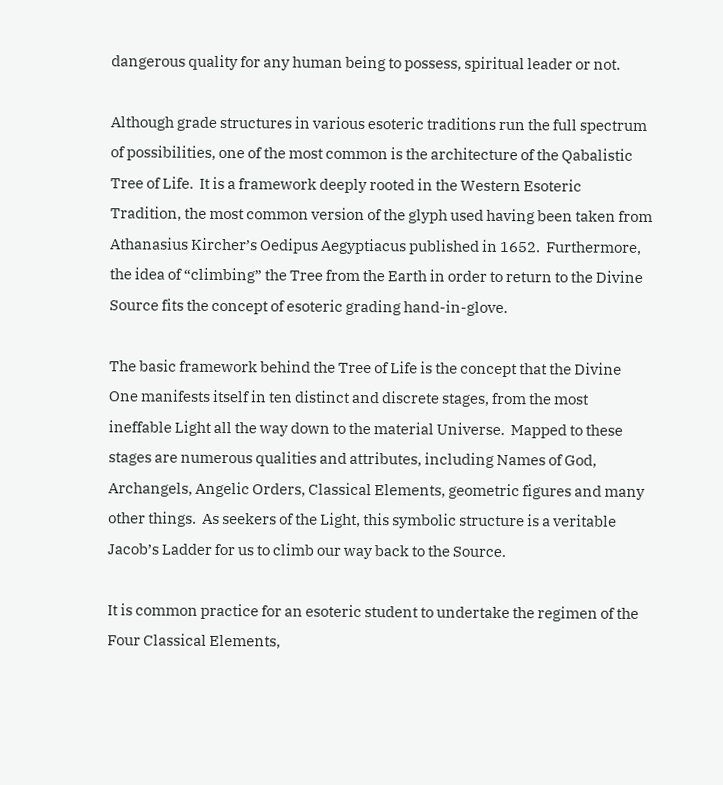dangerous quality for any human being to possess, spiritual leader or not.

Although grade structures in various esoteric traditions run the full spectrum of possibilities, one of the most common is the architecture of the Qabalistic Tree of Life.  It is a framework deeply rooted in the Western Esoteric Tradition, the most common version of the glyph used having been taken from Athanasius Kircher’s Oedipus Aegyptiacus published in 1652.  Furthermore, the idea of “climbing” the Tree from the Earth in order to return to the Divine Source fits the concept of esoteric grading hand-in-glove.

The basic framework behind the Tree of Life is the concept that the Divine One manifests itself in ten distinct and discrete stages, from the most ineffable Light all the way down to the material Universe.  Mapped to these stages are numerous qualities and attributes, including Names of God, Archangels, Angelic Orders, Classical Elements, geometric figures and many other things.  As seekers of the Light, this symbolic structure is a veritable Jacob’s Ladder for us to climb our way back to the Source.

It is common practice for an esoteric student to undertake the regimen of the Four Classical Elements,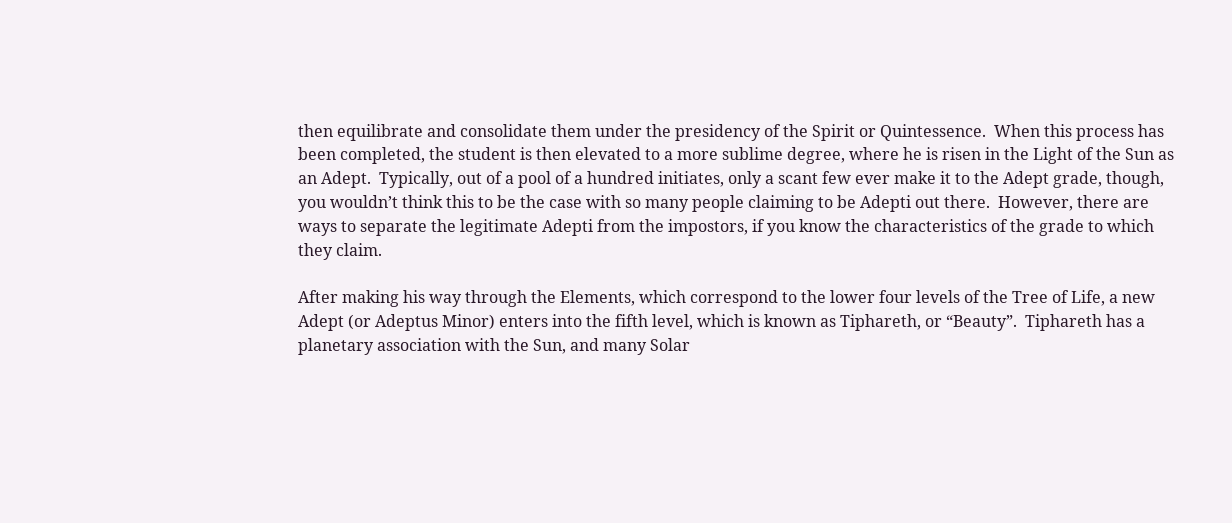then equilibrate and consolidate them under the presidency of the Spirit or Quintessence.  When this process has been completed, the student is then elevated to a more sublime degree, where he is risen in the Light of the Sun as an Adept.  Typically, out of a pool of a hundred initiates, only a scant few ever make it to the Adept grade, though, you wouldn’t think this to be the case with so many people claiming to be Adepti out there.  However, there are ways to separate the legitimate Adepti from the impostors, if you know the characteristics of the grade to which they claim.

After making his way through the Elements, which correspond to the lower four levels of the Tree of Life, a new Adept (or Adeptus Minor) enters into the fifth level, which is known as Tiphareth, or “Beauty”.  Tiphareth has a planetary association with the Sun, and many Solar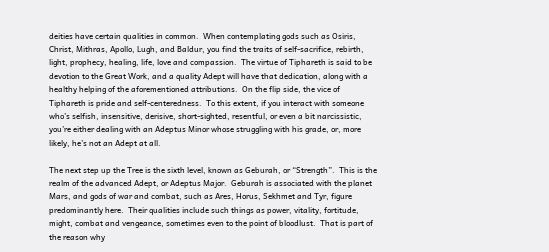deities have certain qualities in common.  When contemplating gods such as Osiris, Christ, Mithras, Apollo, Lugh, and Baldur, you find the traits of self-sacrifice, rebirth, light, prophecy, healing, life, love and compassion.  The virtue of Tiphareth is said to be devotion to the Great Work, and a quality Adept will have that dedication, along with a healthy helping of the aforementioned attributions.  On the flip side, the vice of Tiphareth is pride and self-centeredness.  To this extent, if you interact with someone who’s selfish, insensitive, derisive, short-sighted, resentful, or even a bit narcissistic, you’re either dealing with an Adeptus Minor whose struggling with his grade, or, more likely, he’s not an Adept at all.

The next step up the Tree is the sixth level, known as Geburah, or “Strength”.  This is the realm of the advanced Adept, or Adeptus Major.  Geburah is associated with the planet Mars, and gods of war and combat, such as Ares, Horus, Sekhmet and Tyr, figure predominantly here.  Their qualities include such things as power, vitality, fortitude, might, combat and vengeance, sometimes even to the point of bloodlust.  That is part of the reason why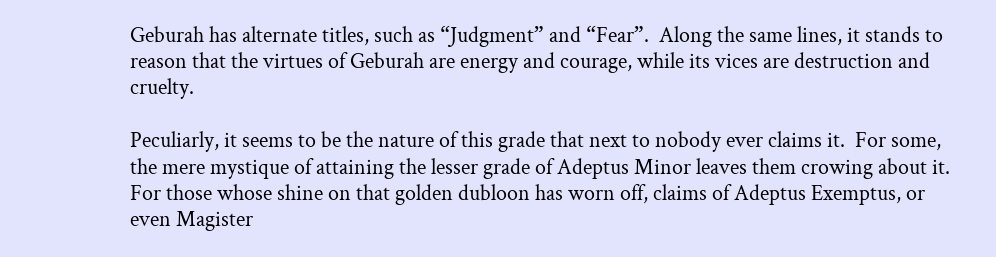Geburah has alternate titles, such as “Judgment” and “Fear”.  Along the same lines, it stands to reason that the virtues of Geburah are energy and courage, while its vices are destruction and cruelty.

Peculiarly, it seems to be the nature of this grade that next to nobody ever claims it.  For some, the mere mystique of attaining the lesser grade of Adeptus Minor leaves them crowing about it.  For those whose shine on that golden dubloon has worn off, claims of Adeptus Exemptus, or even Magister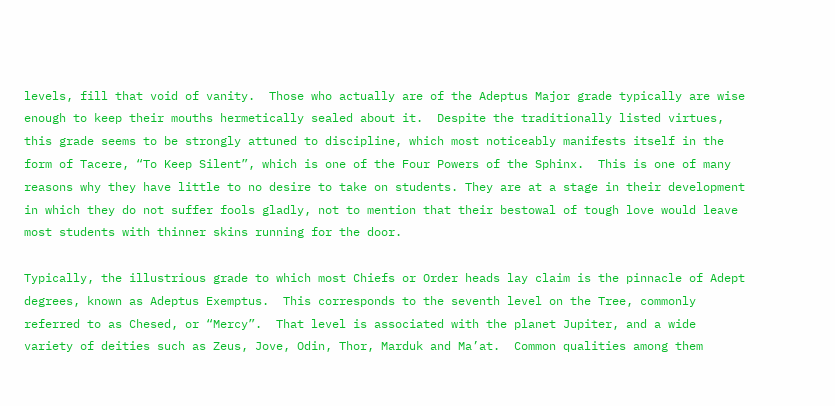levels, fill that void of vanity.  Those who actually are of the Adeptus Major grade typically are wise enough to keep their mouths hermetically sealed about it.  Despite the traditionally listed virtues, this grade seems to be strongly attuned to discipline, which most noticeably manifests itself in the form of Tacere, “To Keep Silent”, which is one of the Four Powers of the Sphinx.  This is one of many reasons why they have little to no desire to take on students. They are at a stage in their development in which they do not suffer fools gladly, not to mention that their bestowal of tough love would leave most students with thinner skins running for the door.

Typically, the illustrious grade to which most Chiefs or Order heads lay claim is the pinnacle of Adept degrees, known as Adeptus Exemptus.  This corresponds to the seventh level on the Tree, commonly referred to as Chesed, or “Mercy”.  That level is associated with the planet Jupiter, and a wide variety of deities such as Zeus, Jove, Odin, Thor, Marduk and Ma’at.  Common qualities among them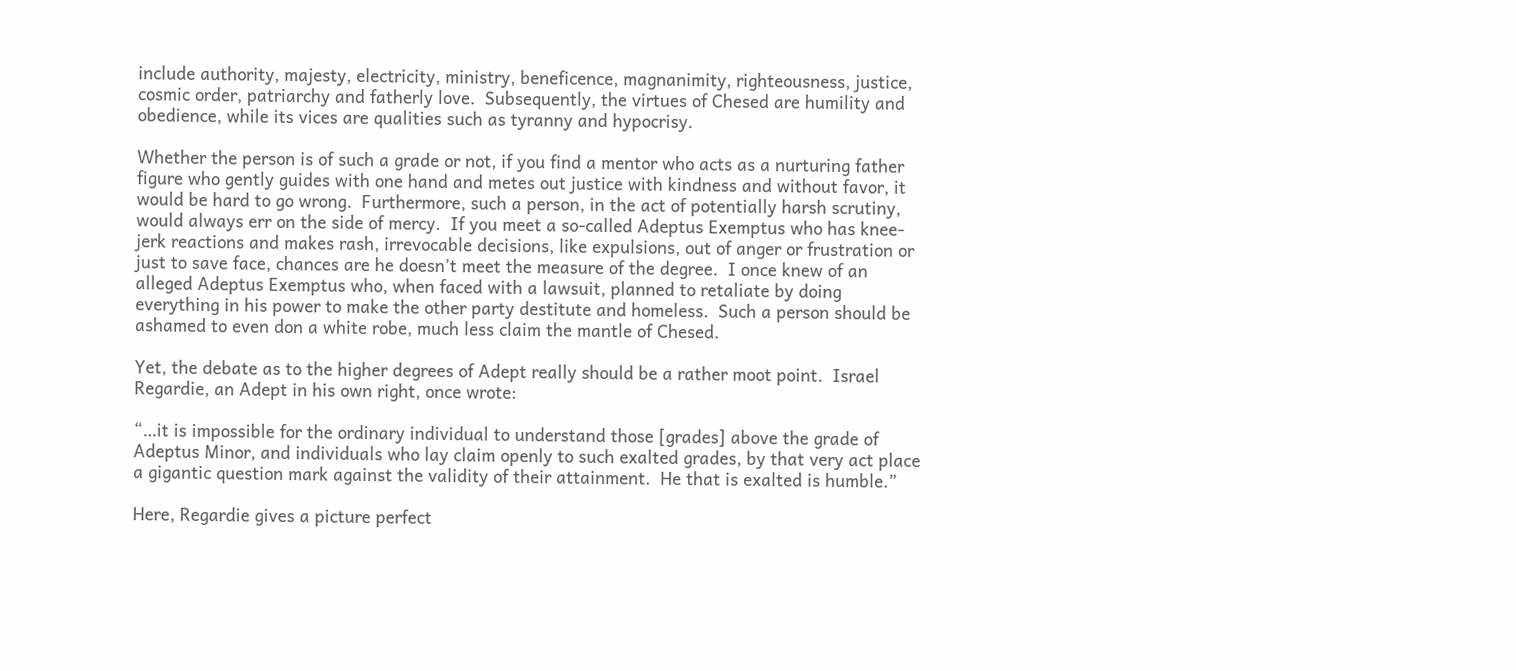include authority, majesty, electricity, ministry, beneficence, magnanimity, righteousness, justice, cosmic order, patriarchy and fatherly love.  Subsequently, the virtues of Chesed are humility and obedience, while its vices are qualities such as tyranny and hypocrisy.

Whether the person is of such a grade or not, if you find a mentor who acts as a nurturing father figure who gently guides with one hand and metes out justice with kindness and without favor, it would be hard to go wrong.  Furthermore, such a person, in the act of potentially harsh scrutiny, would always err on the side of mercy.  If you meet a so-called Adeptus Exemptus who has knee-jerk reactions and makes rash, irrevocable decisions, like expulsions, out of anger or frustration or just to save face, chances are he doesn’t meet the measure of the degree.  I once knew of an alleged Adeptus Exemptus who, when faced with a lawsuit, planned to retaliate by doing everything in his power to make the other party destitute and homeless.  Such a person should be ashamed to even don a white robe, much less claim the mantle of Chesed.

Yet, the debate as to the higher degrees of Adept really should be a rather moot point.  Israel Regardie, an Adept in his own right, once wrote:

“…it is impossible for the ordinary individual to understand those [grades] above the grade of Adeptus Minor, and individuals who lay claim openly to such exalted grades, by that very act place a gigantic question mark against the validity of their attainment.  He that is exalted is humble.”

Here, Regardie gives a picture perfect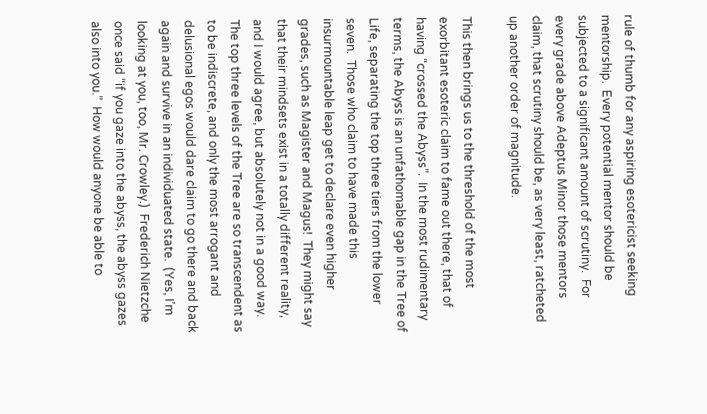rule of thumb for any aspiring esotericist seeking mentorship.  Every potential mentor should be subjected to a significant amount of scrutiny.  For every grade above Adeptus Minor those mentors claim, that scrutiny should be, as very least, ratcheted up another order of magnitude.

This then brings us to the threshold of the most exorbitant esoteric claim to fame out there, that of having “crossed the Abyss”.  In the most rudimentary terms, the Abyss is an unfathomable gap in the Tree of Life, separating the top three tiers from the lower seven.  Those who claim to have made this insurmountable leap get to declare even higher grades, such as Magister and Magus!  They might say that their mindsets exist in a totally different reality, and I would agree, but absolutely not in a good way.  The top three levels of the Tree are so transcendent as to be indiscrete, and only the most arrogant and delusional egos would dare claim to go there and back again and survive in an individuated state.  (Yes, I’m looking at you, too, Mr. Crowley.)  Frederich Nietzche once said “if you gaze into the abyss, the abyss gazes also into you.”  How would anyone be able to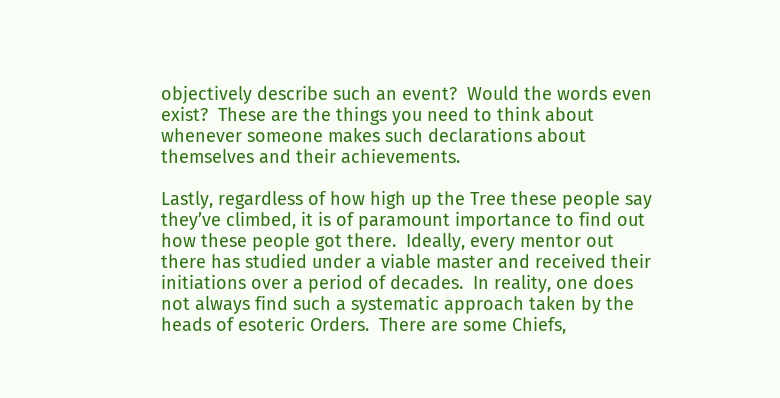objectively describe such an event?  Would the words even exist?  These are the things you need to think about whenever someone makes such declarations about themselves and their achievements.

Lastly, regardless of how high up the Tree these people say they’ve climbed, it is of paramount importance to find out how these people got there.  Ideally, every mentor out there has studied under a viable master and received their initiations over a period of decades.  In reality, one does not always find such a systematic approach taken by the heads of esoteric Orders.  There are some Chiefs,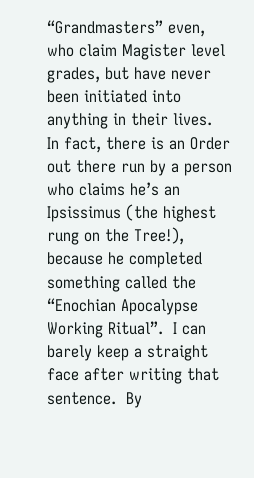“Grandmasters” even, who claim Magister level grades, but have never been initiated into anything in their lives.  In fact, there is an Order out there run by a person who claims he’s an Ipsissimus (the highest rung on the Tree!), because he completed something called the “Enochian Apocalypse Working Ritual”.  I can barely keep a straight face after writing that sentence.  By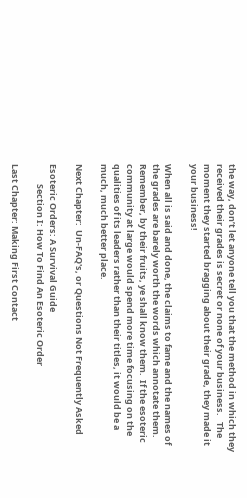the way, don’t let anyone tell you that the method in which they received their grades is secret or none of your business.   The moment they started bragging about their grade, they made it your business!

When all is said and done, the claims to fame and the names of the grades are barely worth the words which annotate them.  Remember, by their fruits, ye shall know them.  If the esoteric community at large would spend more time focusing on the qualities of its leaders rather than their titles, it would be a much, much better place.

Next Chapter:  Un-FAQ's, or Questions Not Frequently Asked

Esoteric Orders: A Survival Guide
          Section I: How To Find An Esoteric Order

Last Chapter: Making First Contact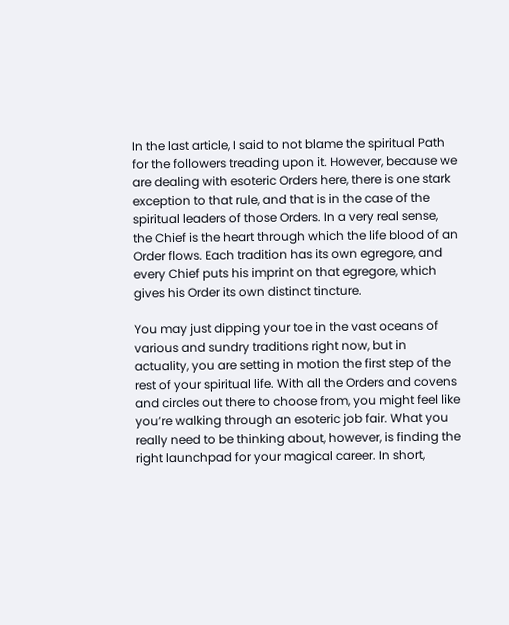In the last article, I said to not blame the spiritual Path for the followers treading upon it. However, because we are dealing with esoteric Orders here, there is one stark exception to that rule, and that is in the case of the spiritual leaders of those Orders. In a very real sense, the Chief is the heart through which the life blood of an Order flows. Each tradition has its own egregore, and every Chief puts his imprint on that egregore, which gives his Order its own distinct tincture.

You may just dipping your toe in the vast oceans of various and sundry traditions right now, but in actuality, you are setting in motion the first step of the rest of your spiritual life. With all the Orders and covens and circles out there to choose from, you might feel like you’re walking through an esoteric job fair. What you really need to be thinking about, however, is finding the right launchpad for your magical career. In short,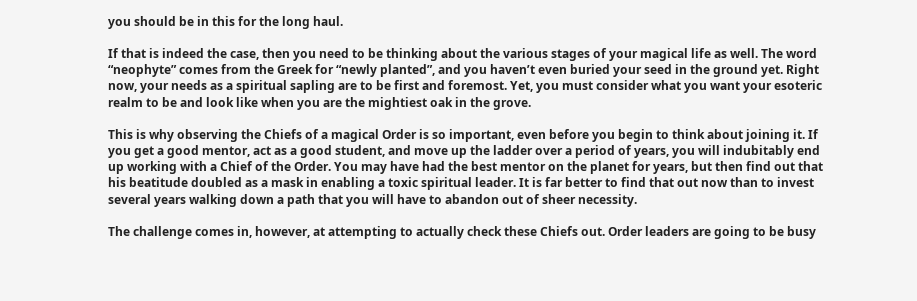you should be in this for the long haul.

If that is indeed the case, then you need to be thinking about the various stages of your magical life as well. The word “neophyte” comes from the Greek for “newly planted”, and you haven’t even buried your seed in the ground yet. Right now, your needs as a spiritual sapling are to be first and foremost. Yet, you must consider what you want your esoteric realm to be and look like when you are the mightiest oak in the grove.

This is why observing the Chiefs of a magical Order is so important, even before you begin to think about joining it. If you get a good mentor, act as a good student, and move up the ladder over a period of years, you will indubitably end up working with a Chief of the Order. You may have had the best mentor on the planet for years, but then find out that his beatitude doubled as a mask in enabling a toxic spiritual leader. It is far better to find that out now than to invest several years walking down a path that you will have to abandon out of sheer necessity.

The challenge comes in, however, at attempting to actually check these Chiefs out. Order leaders are going to be busy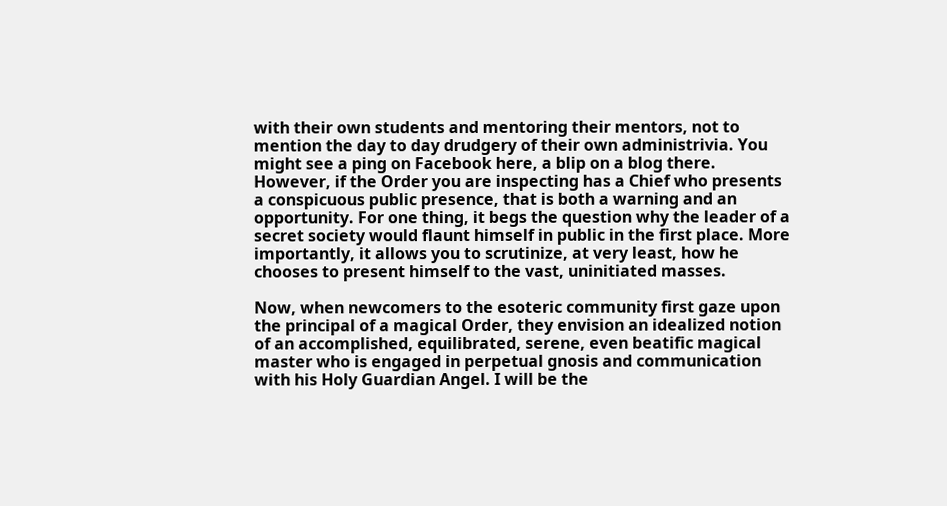with their own students and mentoring their mentors, not to mention the day to day drudgery of their own administrivia. You might see a ping on Facebook here, a blip on a blog there. However, if the Order you are inspecting has a Chief who presents a conspicuous public presence, that is both a warning and an opportunity. For one thing, it begs the question why the leader of a secret society would flaunt himself in public in the first place. More importantly, it allows you to scrutinize, at very least, how he chooses to present himself to the vast, uninitiated masses.

Now, when newcomers to the esoteric community first gaze upon the principal of a magical Order, they envision an idealized notion of an accomplished, equilibrated, serene, even beatific magical master who is engaged in perpetual gnosis and communication with his Holy Guardian Angel. I will be the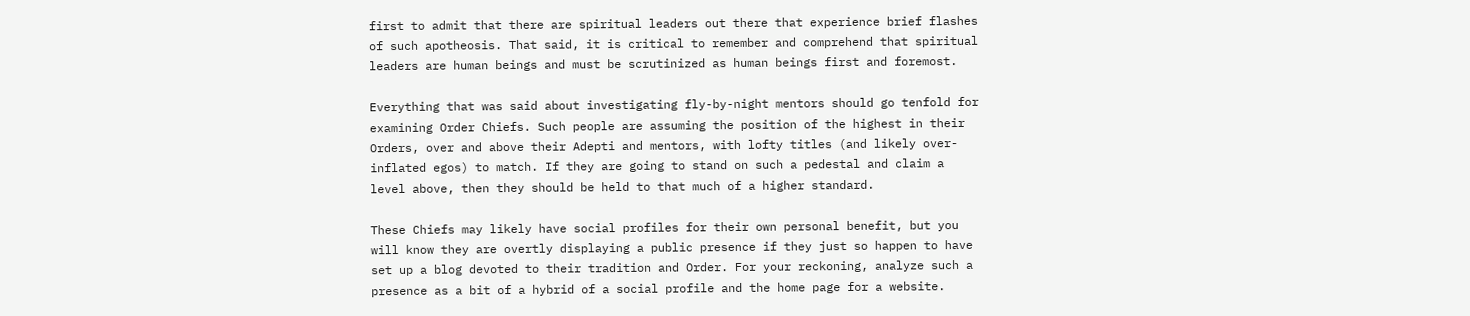first to admit that there are spiritual leaders out there that experience brief flashes of such apotheosis. That said, it is critical to remember and comprehend that spiritual leaders are human beings and must be scrutinized as human beings first and foremost.

Everything that was said about investigating fly-by-night mentors should go tenfold for examining Order Chiefs. Such people are assuming the position of the highest in their Orders, over and above their Adepti and mentors, with lofty titles (and likely over-inflated egos) to match. If they are going to stand on such a pedestal and claim a level above, then they should be held to that much of a higher standard.

These Chiefs may likely have social profiles for their own personal benefit, but you will know they are overtly displaying a public presence if they just so happen to have set up a blog devoted to their tradition and Order. For your reckoning, analyze such a presence as a bit of a hybrid of a social profile and the home page for a website.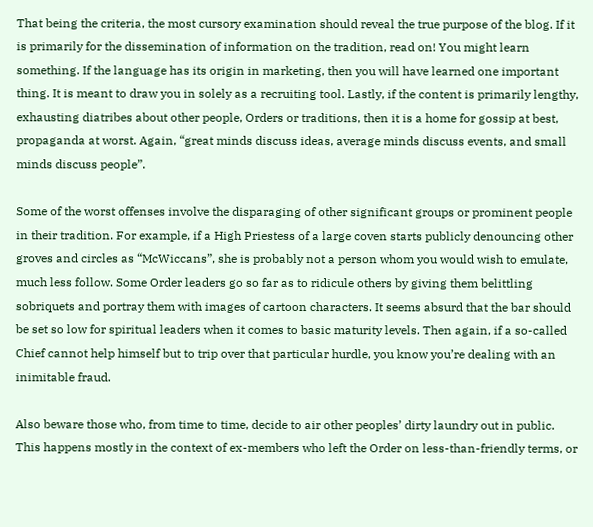That being the criteria, the most cursory examination should reveal the true purpose of the blog. If it is primarily for the dissemination of information on the tradition, read on! You might learn something. If the language has its origin in marketing, then you will have learned one important thing. It is meant to draw you in solely as a recruiting tool. Lastly, if the content is primarily lengthy, exhausting diatribes about other people, Orders or traditions, then it is a home for gossip at best, propaganda at worst. Again, “great minds discuss ideas, average minds discuss events, and small minds discuss people”.

Some of the worst offenses involve the disparaging of other significant groups or prominent people in their tradition. For example, if a High Priestess of a large coven starts publicly denouncing other groves and circles as “McWiccans”, she is probably not a person whom you would wish to emulate, much less follow. Some Order leaders go so far as to ridicule others by giving them belittling sobriquets and portray them with images of cartoon characters. It seems absurd that the bar should be set so low for spiritual leaders when it comes to basic maturity levels. Then again, if a so-called Chief cannot help himself but to trip over that particular hurdle, you know you’re dealing with an inimitable fraud.

Also beware those who, from time to time, decide to air other peoples’ dirty laundry out in public. This happens mostly in the context of ex-members who left the Order on less-than-friendly terms, or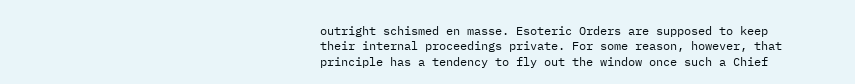outright schismed en masse. Esoteric Orders are supposed to keep their internal proceedings private. For some reason, however, that principle has a tendency to fly out the window once such a Chief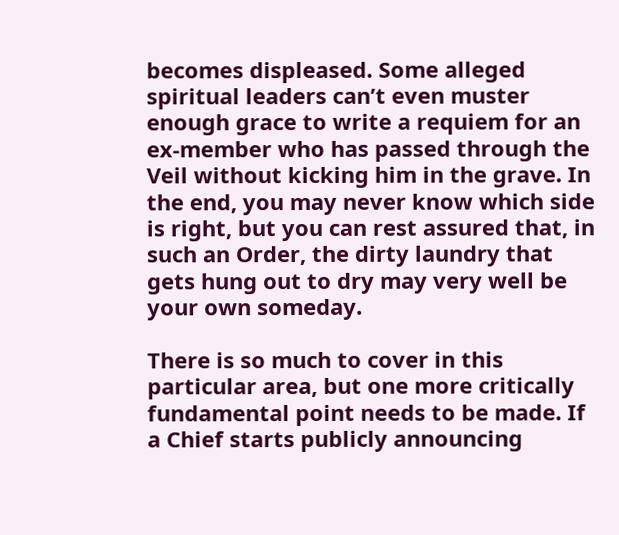becomes displeased. Some alleged spiritual leaders can’t even muster enough grace to write a requiem for an ex-member who has passed through the Veil without kicking him in the grave. In the end, you may never know which side is right, but you can rest assured that, in such an Order, the dirty laundry that gets hung out to dry may very well be your own someday.

There is so much to cover in this particular area, but one more critically fundamental point needs to be made. If a Chief starts publicly announcing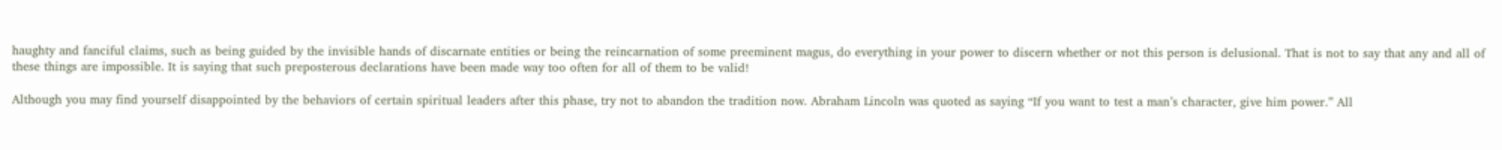haughty and fanciful claims, such as being guided by the invisible hands of discarnate entities or being the reincarnation of some preeminent magus, do everything in your power to discern whether or not this person is delusional. That is not to say that any and all of these things are impossible. It is saying that such preposterous declarations have been made way too often for all of them to be valid!

Although you may find yourself disappointed by the behaviors of certain spiritual leaders after this phase, try not to abandon the tradition now. Abraham Lincoln was quoted as saying “If you want to test a man’s character, give him power.” All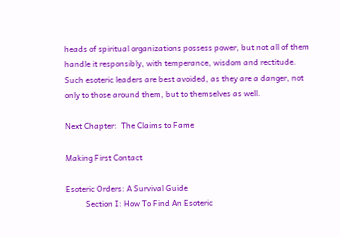heads of spiritual organizations possess power, but not all of them handle it responsibly, with temperance, wisdom and rectitude. Such esoteric leaders are best avoided, as they are a danger, not only to those around them, but to themselves as well.

Next Chapter:  The Claims to Fame

Making First Contact

Esoteric Orders: A Survival Guide
          Section I: How To Find An Esoteric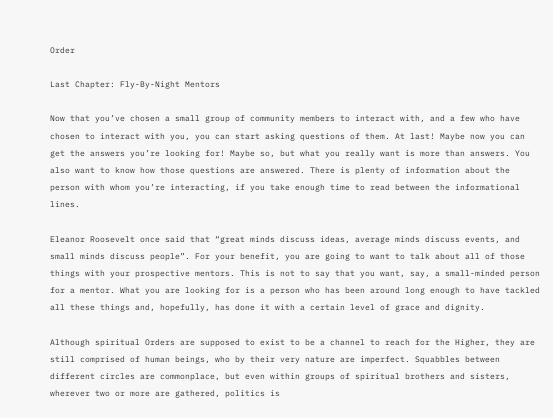Order

Last Chapter: Fly-By-Night Mentors

Now that you’ve chosen a small group of community members to interact with, and a few who have chosen to interact with you, you can start asking questions of them. At last! Maybe now you can get the answers you’re looking for! Maybe so, but what you really want is more than answers. You also want to know how those questions are answered. There is plenty of information about the person with whom you’re interacting, if you take enough time to read between the informational lines.

Eleanor Roosevelt once said that “great minds discuss ideas, average minds discuss events, and small minds discuss people”. For your benefit, you are going to want to talk about all of those things with your prospective mentors. This is not to say that you want, say, a small-minded person for a mentor. What you are looking for is a person who has been around long enough to have tackled all these things and, hopefully, has done it with a certain level of grace and dignity.

Although spiritual Orders are supposed to exist to be a channel to reach for the Higher, they are still comprised of human beings, who by their very nature are imperfect. Squabbles between different circles are commonplace, but even within groups of spiritual brothers and sisters, wherever two or more are gathered, politics is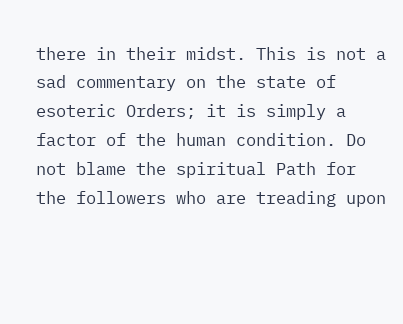there in their midst. This is not a sad commentary on the state of esoteric Orders; it is simply a factor of the human condition. Do not blame the spiritual Path for the followers who are treading upon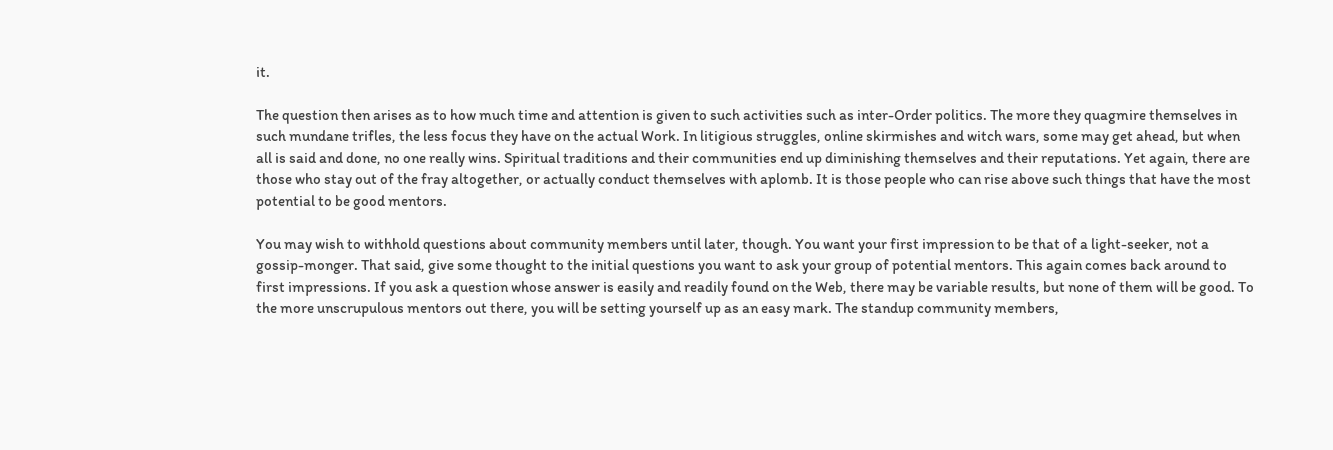it.

The question then arises as to how much time and attention is given to such activities such as inter-Order politics. The more they quagmire themselves in such mundane trifles, the less focus they have on the actual Work. In litigious struggles, online skirmishes and witch wars, some may get ahead, but when all is said and done, no one really wins. Spiritual traditions and their communities end up diminishing themselves and their reputations. Yet again, there are those who stay out of the fray altogether, or actually conduct themselves with aplomb. It is those people who can rise above such things that have the most potential to be good mentors.

You may wish to withhold questions about community members until later, though. You want your first impression to be that of a light-seeker, not a gossip-monger. That said, give some thought to the initial questions you want to ask your group of potential mentors. This again comes back around to first impressions. If you ask a question whose answer is easily and readily found on the Web, there may be variable results, but none of them will be good. To the more unscrupulous mentors out there, you will be setting yourself up as an easy mark. The standup community members,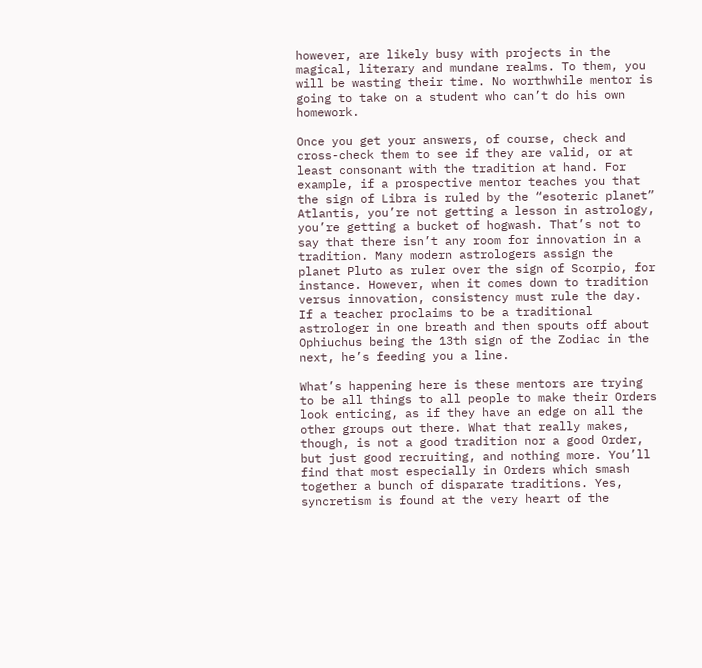however, are likely busy with projects in the magical, literary and mundane realms. To them, you will be wasting their time. No worthwhile mentor is going to take on a student who can’t do his own homework.

Once you get your answers, of course, check and cross-check them to see if they are valid, or at least consonant with the tradition at hand. For example, if a prospective mentor teaches you that the sign of Libra is ruled by the “esoteric planet” Atlantis, you’re not getting a lesson in astrology, you’re getting a bucket of hogwash. That’s not to say that there isn’t any room for innovation in a tradition. Many modern astrologers assign the planet Pluto as ruler over the sign of Scorpio, for instance. However, when it comes down to tradition versus innovation, consistency must rule the day. If a teacher proclaims to be a traditional astrologer in one breath and then spouts off about Ophiuchus being the 13th sign of the Zodiac in the next, he’s feeding you a line.

What’s happening here is these mentors are trying to be all things to all people to make their Orders look enticing, as if they have an edge on all the other groups out there. What that really makes, though, is not a good tradition nor a good Order, but just good recruiting, and nothing more. You’ll find that most especially in Orders which smash together a bunch of disparate traditions. Yes, syncretism is found at the very heart of the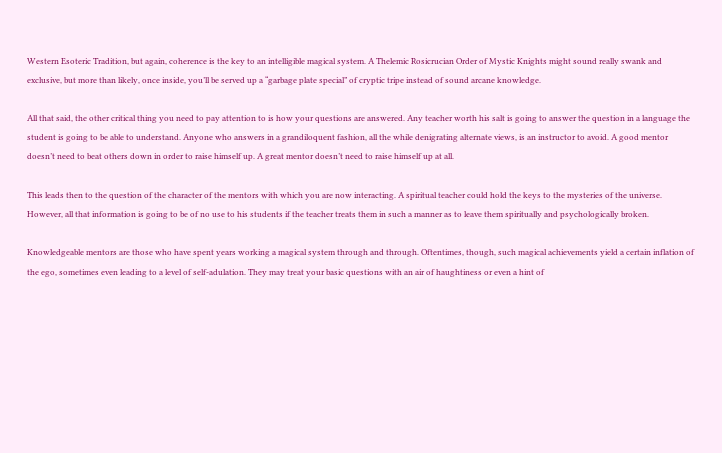Western Esoteric Tradition, but again, coherence is the key to an intelligible magical system. A Thelemic Rosicrucian Order of Mystic Knights might sound really swank and exclusive, but more than likely, once inside, you’ll be served up a “garbage plate special” of cryptic tripe instead of sound arcane knowledge.

All that said, the other critical thing you need to pay attention to is how your questions are answered. Any teacher worth his salt is going to answer the question in a language the student is going to be able to understand. Anyone who answers in a grandiloquent fashion, all the while denigrating alternate views, is an instructor to avoid. A good mentor doesn’t need to beat others down in order to raise himself up. A great mentor doesn’t need to raise himself up at all.

This leads then to the question of the character of the mentors with which you are now interacting. A spiritual teacher could hold the keys to the mysteries of the universe. However, all that information is going to be of no use to his students if the teacher treats them in such a manner as to leave them spiritually and psychologically broken.

Knowledgeable mentors are those who have spent years working a magical system through and through. Oftentimes, though, such magical achievements yield a certain inflation of the ego, sometimes even leading to a level of self-adulation. They may treat your basic questions with an air of haughtiness or even a hint of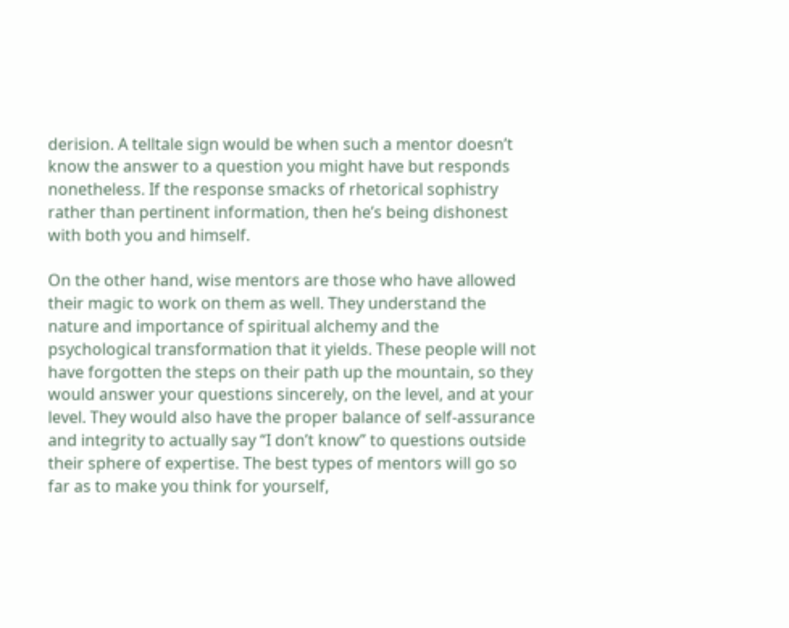derision. A telltale sign would be when such a mentor doesn’t know the answer to a question you might have but responds nonetheless. If the response smacks of rhetorical sophistry rather than pertinent information, then he’s being dishonest with both you and himself.

On the other hand, wise mentors are those who have allowed their magic to work on them as well. They understand the nature and importance of spiritual alchemy and the psychological transformation that it yields. These people will not have forgotten the steps on their path up the mountain, so they would answer your questions sincerely, on the level, and at your level. They would also have the proper balance of self-assurance and integrity to actually say “I don’t know” to questions outside their sphere of expertise. The best types of mentors will go so far as to make you think for yourself,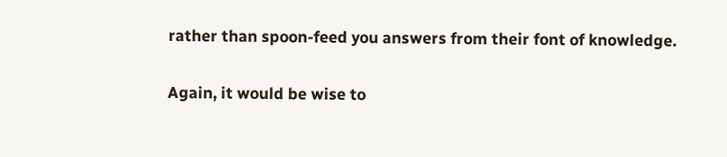rather than spoon-feed you answers from their font of knowledge.

Again, it would be wise to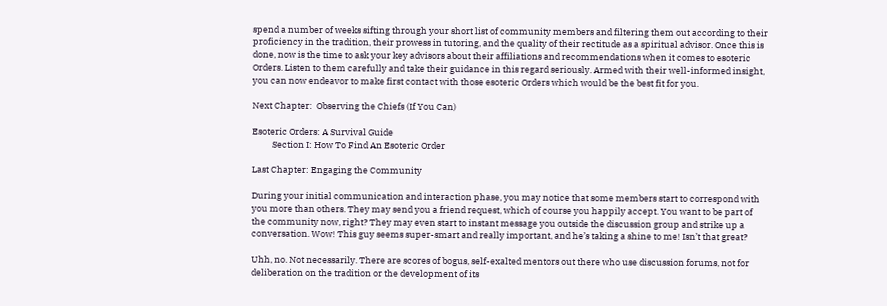spend a number of weeks sifting through your short list of community members and filtering them out according to their proficiency in the tradition, their prowess in tutoring, and the quality of their rectitude as a spiritual advisor. Once this is done, now is the time to ask your key advisors about their affiliations and recommendations when it comes to esoteric Orders. Listen to them carefully and take their guidance in this regard seriously. Armed with their well-informed insight, you can now endeavor to make first contact with those esoteric Orders which would be the best fit for you.

Next Chapter:  Observing the Chiefs (If You Can)

Esoteric Orders: A Survival Guide
          Section I: How To Find An Esoteric Order

Last Chapter: Engaging the Community

During your initial communication and interaction phase, you may notice that some members start to correspond with you more than others. They may send you a friend request, which of course you happily accept. You want to be part of the community now, right? They may even start to instant message you outside the discussion group and strike up a conversation. Wow! This guy seems super-smart and really important, and he’s taking a shine to me! Isn’t that great?

Uhh, no. Not necessarily. There are scores of bogus, self-exalted mentors out there who use discussion forums, not for deliberation on the tradition or the development of its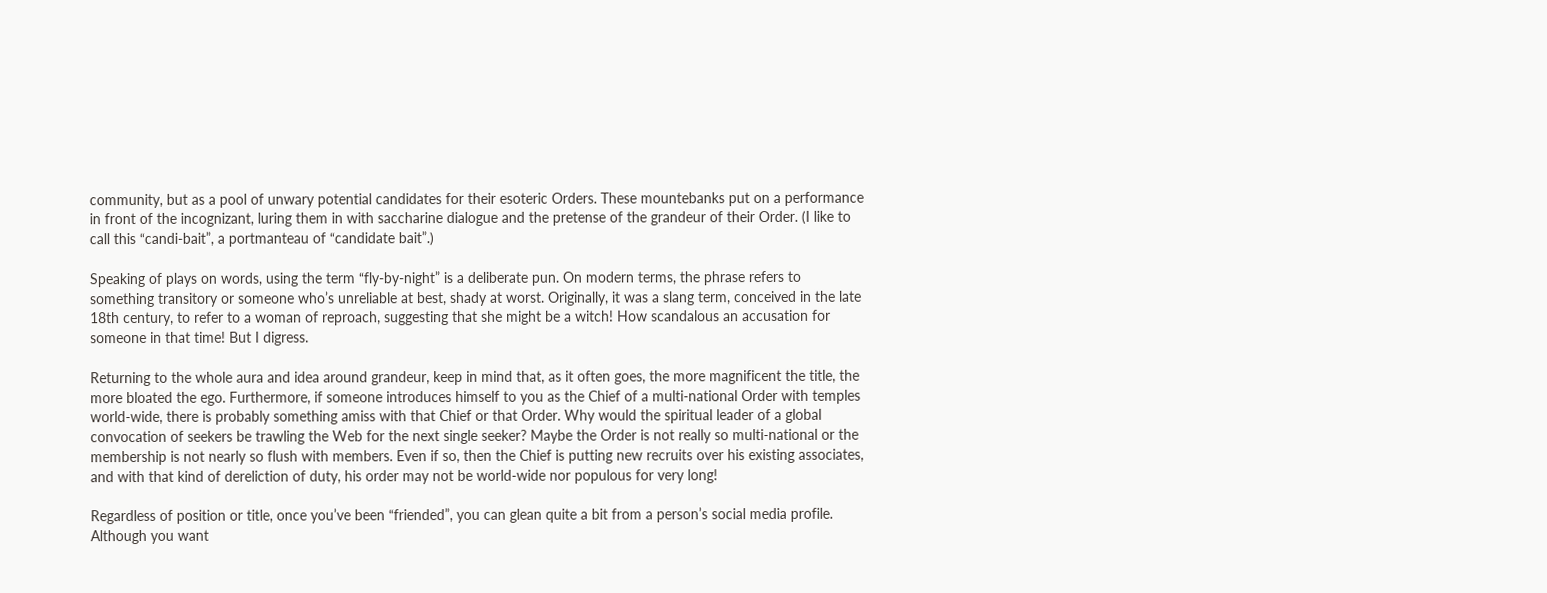community, but as a pool of unwary potential candidates for their esoteric Orders. These mountebanks put on a performance in front of the incognizant, luring them in with saccharine dialogue and the pretense of the grandeur of their Order. (I like to call this “candi-bait”, a portmanteau of “candidate bait”.)

Speaking of plays on words, using the term “fly-by-night” is a deliberate pun. On modern terms, the phrase refers to something transitory or someone who’s unreliable at best, shady at worst. Originally, it was a slang term, conceived in the late 18th century, to refer to a woman of reproach, suggesting that she might be a witch! How scandalous an accusation for someone in that time! But I digress.

Returning to the whole aura and idea around grandeur, keep in mind that, as it often goes, the more magnificent the title, the more bloated the ego. Furthermore, if someone introduces himself to you as the Chief of a multi-national Order with temples world-wide, there is probably something amiss with that Chief or that Order. Why would the spiritual leader of a global convocation of seekers be trawling the Web for the next single seeker? Maybe the Order is not really so multi-national or the membership is not nearly so flush with members. Even if so, then the Chief is putting new recruits over his existing associates, and with that kind of dereliction of duty, his order may not be world-wide nor populous for very long!

Regardless of position or title, once you’ve been “friended”, you can glean quite a bit from a person’s social media profile. Although you want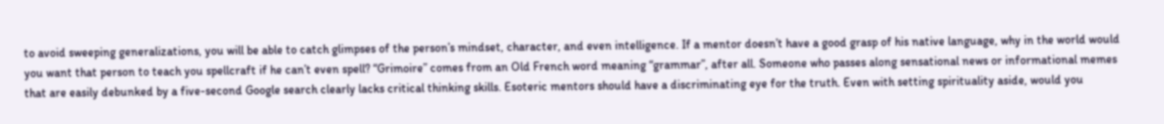to avoid sweeping generalizations, you will be able to catch glimpses of the person’s mindset, character, and even intelligence. If a mentor doesn’t have a good grasp of his native language, why in the world would you want that person to teach you spellcraft if he can’t even spell? “Grimoire” comes from an Old French word meaning “grammar”, after all. Someone who passes along sensational news or informational memes that are easily debunked by a five-second Google search clearly lacks critical thinking skills. Esoteric mentors should have a discriminating eye for the truth. Even with setting spirituality aside, would you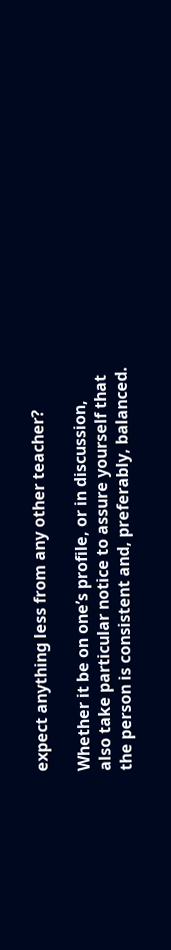expect anything less from any other teacher?

Whether it be on one’s profile, or in discussion, also take particular notice to assure yourself that the person is consistent and, preferably, balanced.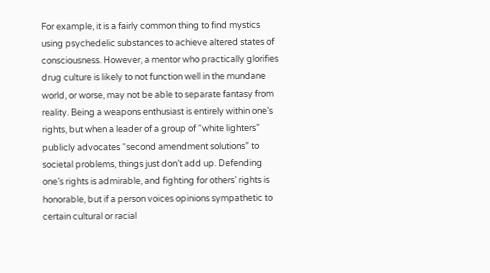For example, it is a fairly common thing to find mystics using psychedelic substances to achieve altered states of consciousness. However, a mentor who practically glorifies drug culture is likely to not function well in the mundane world, or worse, may not be able to separate fantasy from reality. Being a weapons enthusiast is entirely within one’s rights, but when a leader of a group of “white lighters” publicly advocates “second amendment solutions” to societal problems, things just don’t add up. Defending one’s rights is admirable, and fighting for others’ rights is honorable, but if a person voices opinions sympathetic to certain cultural or racial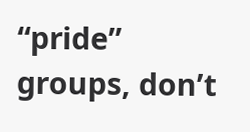“pride” groups, don’t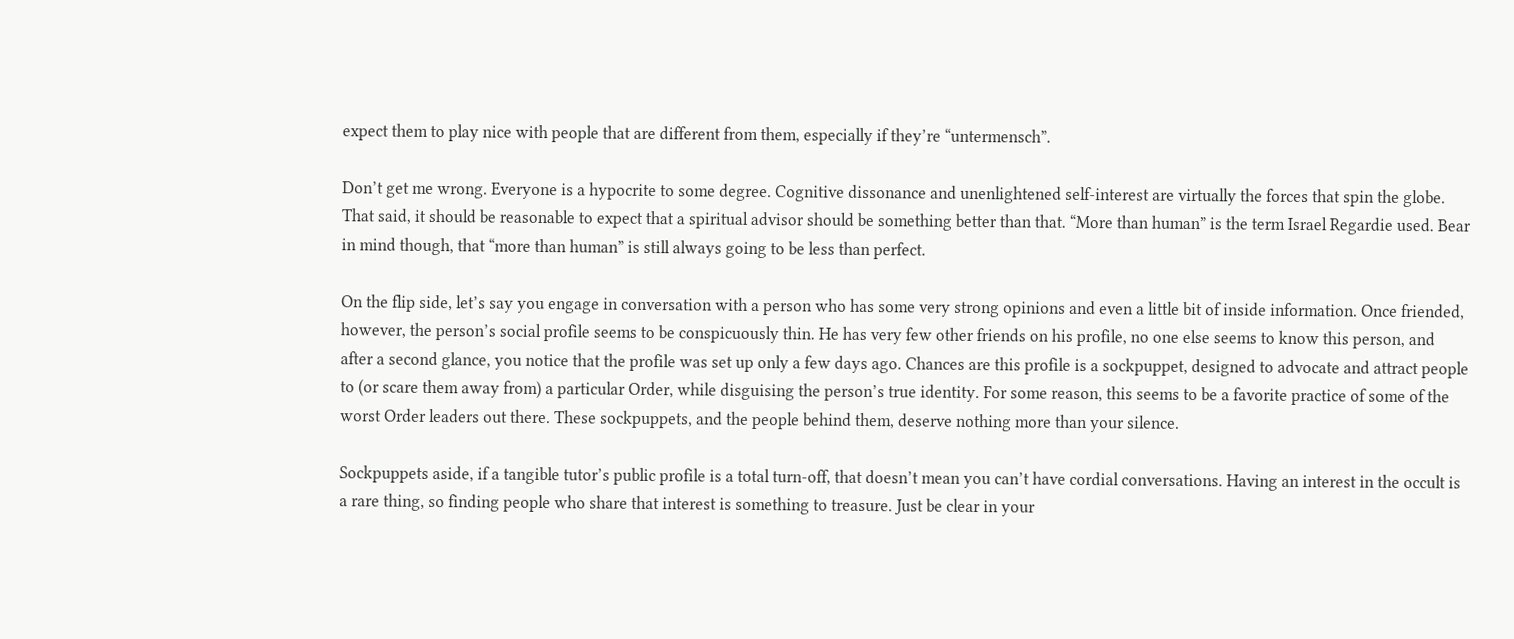expect them to play nice with people that are different from them, especially if they’re “untermensch”.

Don’t get me wrong. Everyone is a hypocrite to some degree. Cognitive dissonance and unenlightened self-interest are virtually the forces that spin the globe. That said, it should be reasonable to expect that a spiritual advisor should be something better than that. “More than human” is the term Israel Regardie used. Bear in mind though, that “more than human” is still always going to be less than perfect.

On the flip side, let’s say you engage in conversation with a person who has some very strong opinions and even a little bit of inside information. Once friended, however, the person’s social profile seems to be conspicuously thin. He has very few other friends on his profile, no one else seems to know this person, and after a second glance, you notice that the profile was set up only a few days ago. Chances are this profile is a sockpuppet, designed to advocate and attract people to (or scare them away from) a particular Order, while disguising the person’s true identity. For some reason, this seems to be a favorite practice of some of the worst Order leaders out there. These sockpuppets, and the people behind them, deserve nothing more than your silence.

Sockpuppets aside, if a tangible tutor’s public profile is a total turn-off, that doesn’t mean you can’t have cordial conversations. Having an interest in the occult is a rare thing, so finding people who share that interest is something to treasure. Just be clear in your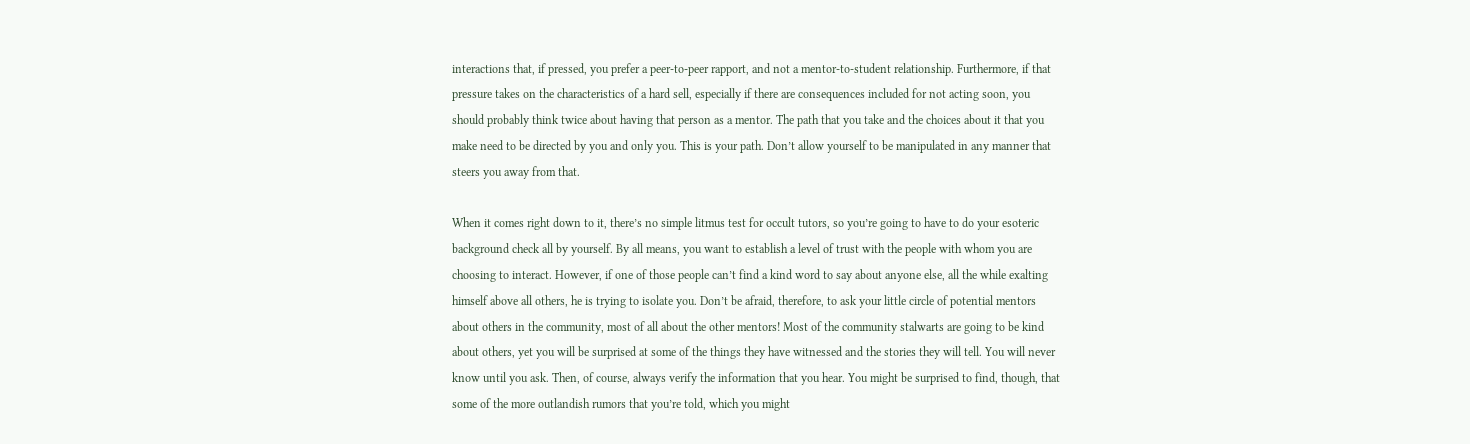interactions that, if pressed, you prefer a peer-to-peer rapport, and not a mentor-to-student relationship. Furthermore, if that pressure takes on the characteristics of a hard sell, especially if there are consequences included for not acting soon, you should probably think twice about having that person as a mentor. The path that you take and the choices about it that you make need to be directed by you and only you. This is your path. Don’t allow yourself to be manipulated in any manner that steers you away from that.

When it comes right down to it, there’s no simple litmus test for occult tutors, so you’re going to have to do your esoteric background check all by yourself. By all means, you want to establish a level of trust with the people with whom you are choosing to interact. However, if one of those people can’t find a kind word to say about anyone else, all the while exalting himself above all others, he is trying to isolate you. Don’t be afraid, therefore, to ask your little circle of potential mentors about others in the community, most of all about the other mentors! Most of the community stalwarts are going to be kind about others, yet you will be surprised at some of the things they have witnessed and the stories they will tell. You will never know until you ask. Then, of course, always verify the information that you hear. You might be surprised to find, though, that some of the more outlandish rumors that you’re told, which you might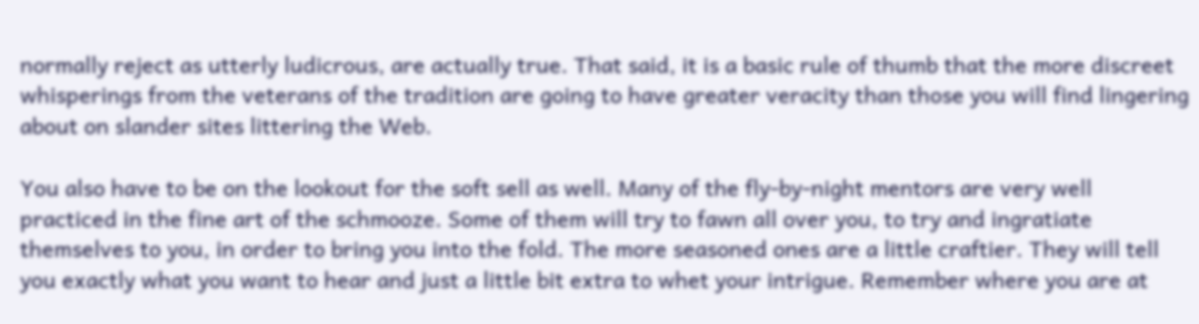normally reject as utterly ludicrous, are actually true. That said, it is a basic rule of thumb that the more discreet whisperings from the veterans of the tradition are going to have greater veracity than those you will find lingering about on slander sites littering the Web.

You also have to be on the lookout for the soft sell as well. Many of the fly-by-night mentors are very well practiced in the fine art of the schmooze. Some of them will try to fawn all over you, to try and ingratiate themselves to you, in order to bring you into the fold. The more seasoned ones are a little craftier. They will tell you exactly what you want to hear and just a little bit extra to whet your intrigue. Remember where you are at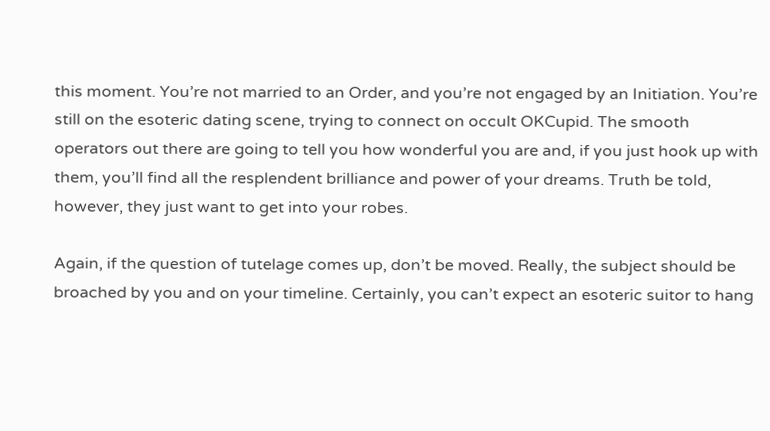this moment. You’re not married to an Order, and you’re not engaged by an Initiation. You’re still on the esoteric dating scene, trying to connect on occult OKCupid. The smooth operators out there are going to tell you how wonderful you are and, if you just hook up with them, you’ll find all the resplendent brilliance and power of your dreams. Truth be told, however, they just want to get into your robes.

Again, if the question of tutelage comes up, don’t be moved. Really, the subject should be broached by you and on your timeline. Certainly, you can’t expect an esoteric suitor to hang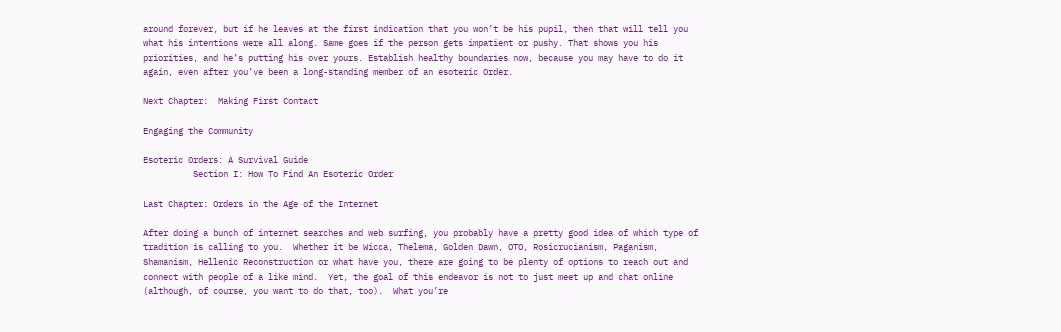around forever, but if he leaves at the first indication that you won’t be his pupil, then that will tell you what his intentions were all along. Same goes if the person gets impatient or pushy. That shows you his priorities, and he’s putting his over yours. Establish healthy boundaries now, because you may have to do it again, even after you’ve been a long-standing member of an esoteric Order.

Next Chapter:  Making First Contact

Engaging the Community

Esoteric Orders: A Survival Guide
          Section I: How To Find An Esoteric Order

Last Chapter: Orders in the Age of the Internet

After doing a bunch of internet searches and web surfing, you probably have a pretty good idea of which type of tradition is calling to you.  Whether it be Wicca, Thelema, Golden Dawn, OTO, Rosicrucianism, Paganism, Shamanism, Hellenic Reconstruction or what have you, there are going to be plenty of options to reach out and connect with people of a like mind.  Yet, the goal of this endeavor is not to just meet up and chat online (although, of course, you want to do that, too).  What you’re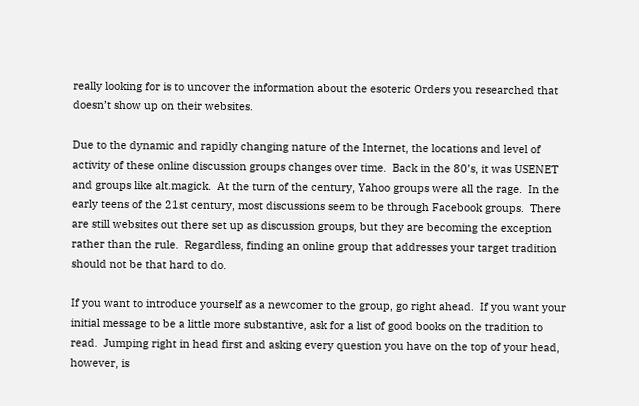really looking for is to uncover the information about the esoteric Orders you researched that doesn’t show up on their websites.

Due to the dynamic and rapidly changing nature of the Internet, the locations and level of activity of these online discussion groups changes over time.  Back in the 80’s, it was USENET and groups like alt.magick.  At the turn of the century, Yahoo groups were all the rage.  In the early teens of the 21st century, most discussions seem to be through Facebook groups.  There are still websites out there set up as discussion groups, but they are becoming the exception rather than the rule.  Regardless, finding an online group that addresses your target tradition should not be that hard to do.

If you want to introduce yourself as a newcomer to the group, go right ahead.  If you want your initial message to be a little more substantive, ask for a list of good books on the tradition to read.  Jumping right in head first and asking every question you have on the top of your head, however, is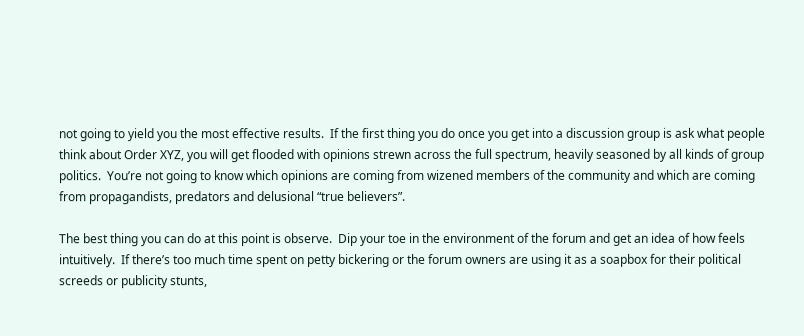not going to yield you the most effective results.  If the first thing you do once you get into a discussion group is ask what people think about Order XYZ, you will get flooded with opinions strewn across the full spectrum, heavily seasoned by all kinds of group politics.  You’re not going to know which opinions are coming from wizened members of the community and which are coming from propagandists, predators and delusional “true believers”.

The best thing you can do at this point is observe.  Dip your toe in the environment of the forum and get an idea of how feels intuitively.  If there’s too much time spent on petty bickering or the forum owners are using it as a soapbox for their political screeds or publicity stunts,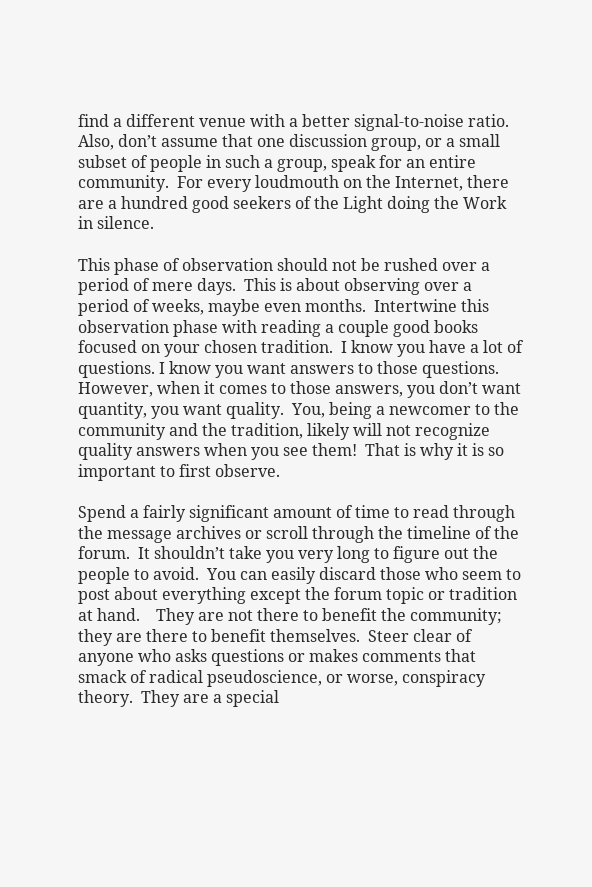find a different venue with a better signal-to-noise ratio.  Also, don’t assume that one discussion group, or a small subset of people in such a group, speak for an entire community.  For every loudmouth on the Internet, there are a hundred good seekers of the Light doing the Work in silence.

This phase of observation should not be rushed over a period of mere days.  This is about observing over a period of weeks, maybe even months.  Intertwine this observation phase with reading a couple good books focused on your chosen tradition.  I know you have a lot of questions. I know you want answers to those questions.  However, when it comes to those answers, you don’t want quantity, you want quality.  You, being a newcomer to the community and the tradition, likely will not recognize quality answers when you see them!  That is why it is so important to first observe.

Spend a fairly significant amount of time to read through the message archives or scroll through the timeline of the forum.  It shouldn’t take you very long to figure out the people to avoid.  You can easily discard those who seem to post about everything except the forum topic or tradition at hand.    They are not there to benefit the community; they are there to benefit themselves.  Steer clear of anyone who asks questions or makes comments that smack of radical pseudoscience, or worse, conspiracy theory.  They are a special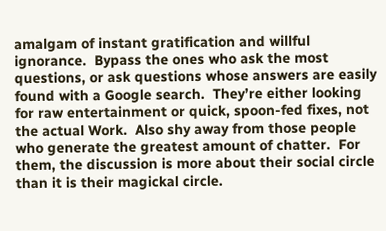amalgam of instant gratification and willful ignorance.  Bypass the ones who ask the most questions, or ask questions whose answers are easily found with a Google search.  They’re either looking for raw entertainment or quick, spoon-fed fixes, not the actual Work.  Also shy away from those people who generate the greatest amount of chatter.  For them, the discussion is more about their social circle than it is their magickal circle.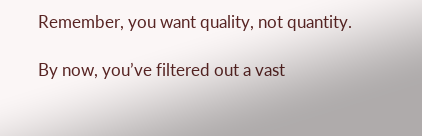Remember, you want quality, not quantity.

By now, you’ve filtered out a vast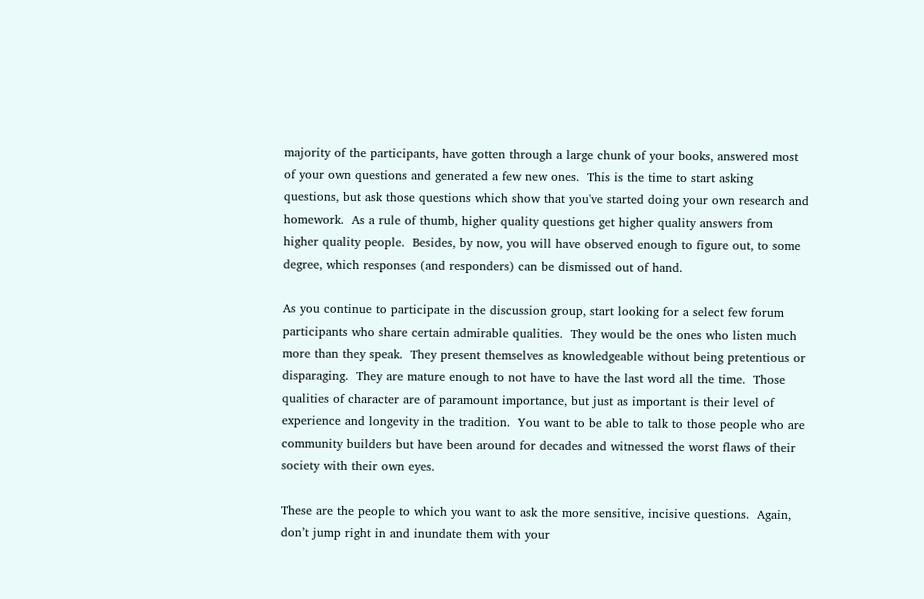majority of the participants, have gotten through a large chunk of your books, answered most of your own questions and generated a few new ones.  This is the time to start asking questions, but ask those questions which show that you've started doing your own research and homework.  As a rule of thumb, higher quality questions get higher quality answers from higher quality people.  Besides, by now, you will have observed enough to figure out, to some degree, which responses (and responders) can be dismissed out of hand.

As you continue to participate in the discussion group, start looking for a select few forum participants who share certain admirable qualities.  They would be the ones who listen much more than they speak.  They present themselves as knowledgeable without being pretentious or disparaging.  They are mature enough to not have to have the last word all the time.  Those qualities of character are of paramount importance, but just as important is their level of experience and longevity in the tradition.  You want to be able to talk to those people who are community builders but have been around for decades and witnessed the worst flaws of their society with their own eyes.

These are the people to which you want to ask the more sensitive, incisive questions.  Again, don’t jump right in and inundate them with your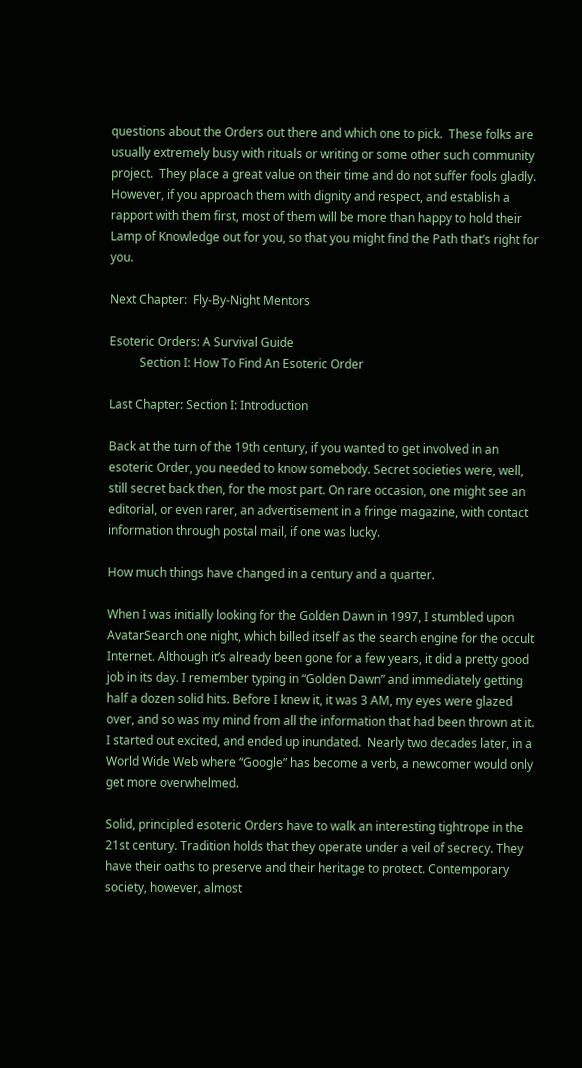questions about the Orders out there and which one to pick.  These folks are usually extremely busy with rituals or writing or some other such community project.  They place a great value on their time and do not suffer fools gladly.  However, if you approach them with dignity and respect, and establish a rapport with them first, most of them will be more than happy to hold their Lamp of Knowledge out for you, so that you might find the Path that’s right for you.

Next Chapter:  Fly-By-Night Mentors

Esoteric Orders: A Survival Guide
          Section I: How To Find An Esoteric Order

Last Chapter: Section I: Introduction

Back at the turn of the 19th century, if you wanted to get involved in an esoteric Order, you needed to know somebody. Secret societies were, well, still secret back then, for the most part. On rare occasion, one might see an editorial, or even rarer, an advertisement in a fringe magazine, with contact information through postal mail, if one was lucky.

How much things have changed in a century and a quarter.

When I was initially looking for the Golden Dawn in 1997, I stumbled upon AvatarSearch one night, which billed itself as the search engine for the occult Internet. Although it’s already been gone for a few years, it did a pretty good job in its day. I remember typing in “Golden Dawn” and immediately getting half a dozen solid hits. Before I knew it, it was 3 AM, my eyes were glazed over, and so was my mind from all the information that had been thrown at it. I started out excited, and ended up inundated.  Nearly two decades later, in a World Wide Web where “Google” has become a verb, a newcomer would only get more overwhelmed.

Solid, principled esoteric Orders have to walk an interesting tightrope in the 21st century. Tradition holds that they operate under a veil of secrecy. They have their oaths to preserve and their heritage to protect. Contemporary society, however, almost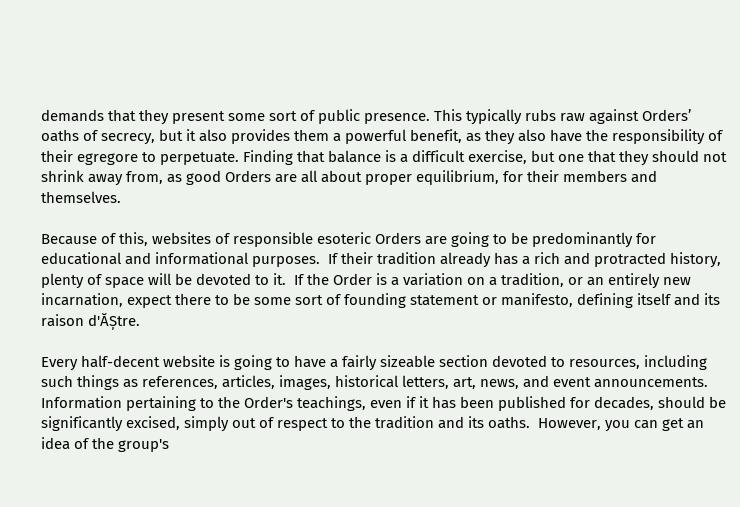demands that they present some sort of public presence. This typically rubs raw against Orders’ oaths of secrecy, but it also provides them a powerful benefit, as they also have the responsibility of their egregore to perpetuate. Finding that balance is a difficult exercise, but one that they should not shrink away from, as good Orders are all about proper equilibrium, for their members and themselves.

Because of this, websites of responsible esoteric Orders are going to be predominantly for educational and informational purposes.  If their tradition already has a rich and protracted history, plenty of space will be devoted to it.  If the Order is a variation on a tradition, or an entirely new incarnation, expect there to be some sort of founding statement or manifesto, defining itself and its raison d'ĂȘtre.

Every half-decent website is going to have a fairly sizeable section devoted to resources, including such things as references, articles, images, historical letters, art, news, and event announcements.  Information pertaining to the Order's teachings, even if it has been published for decades, should be significantly excised, simply out of respect to the tradition and its oaths.  However, you can get an idea of the group's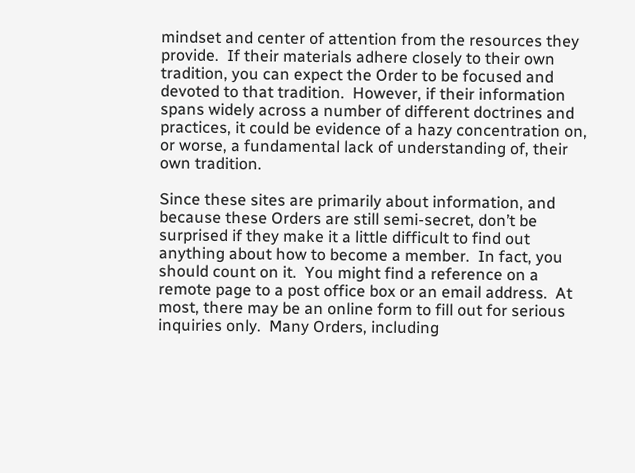mindset and center of attention from the resources they provide.  If their materials adhere closely to their own tradition, you can expect the Order to be focused and devoted to that tradition.  However, if their information spans widely across a number of different doctrines and practices, it could be evidence of a hazy concentration on, or worse, a fundamental lack of understanding of, their own tradition.

Since these sites are primarily about information, and because these Orders are still semi-secret, don’t be surprised if they make it a little difficult to find out anything about how to become a member.  In fact, you should count on it.  You might find a reference on a remote page to a post office box or an email address.  At most, there may be an online form to fill out for serious inquiries only.  Many Orders, including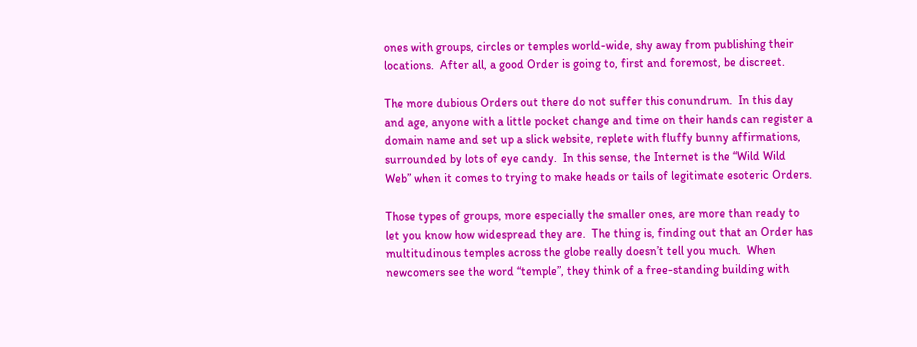ones with groups, circles or temples world-wide, shy away from publishing their locations.  After all, a good Order is going to, first and foremost, be discreet.

The more dubious Orders out there do not suffer this conundrum.  In this day and age, anyone with a little pocket change and time on their hands can register a domain name and set up a slick website, replete with fluffy bunny affirmations, surrounded by lots of eye candy.  In this sense, the Internet is the “Wild Wild Web” when it comes to trying to make heads or tails of legitimate esoteric Orders.

Those types of groups, more especially the smaller ones, are more than ready to let you know how widespread they are.  The thing is, finding out that an Order has multitudinous temples across the globe really doesn’t tell you much.  When newcomers see the word “temple”, they think of a free-standing building with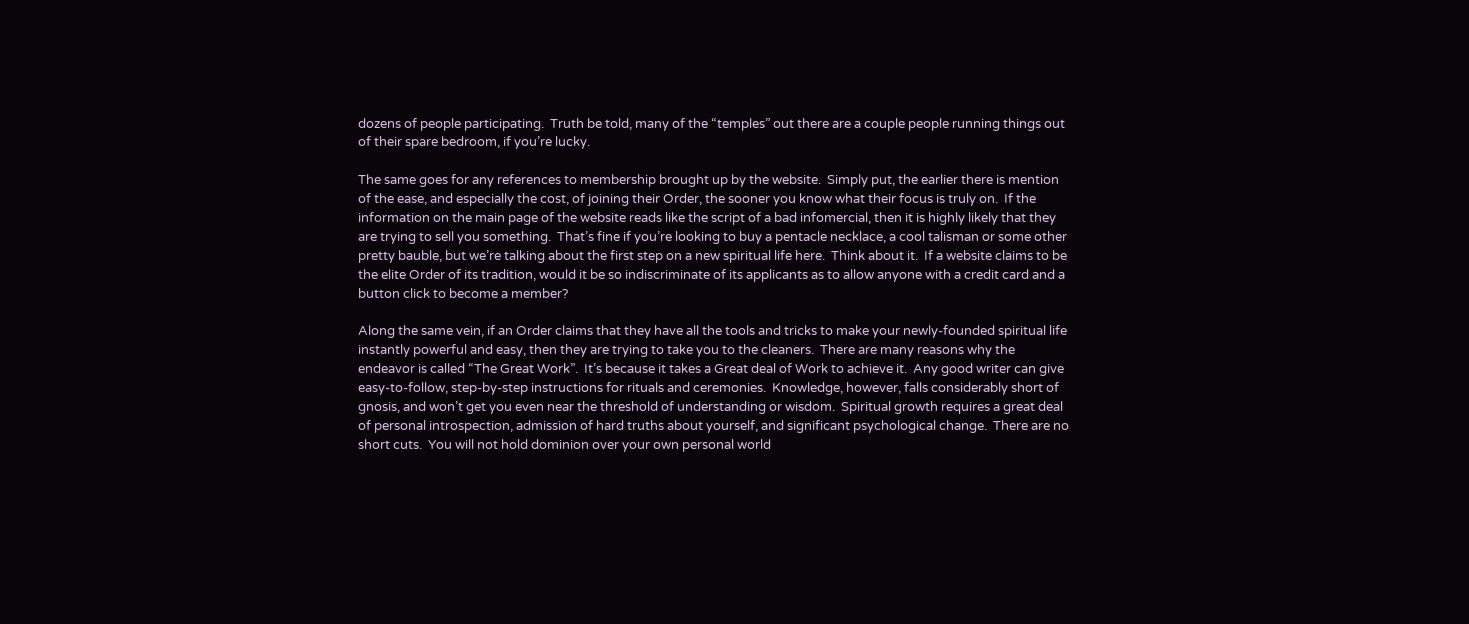dozens of people participating.  Truth be told, many of the “temples” out there are a couple people running things out of their spare bedroom, if you’re lucky.

The same goes for any references to membership brought up by the website.  Simply put, the earlier there is mention of the ease, and especially the cost, of joining their Order, the sooner you know what their focus is truly on.  If the information on the main page of the website reads like the script of a bad infomercial, then it is highly likely that they are trying to sell you something.  That’s fine if you’re looking to buy a pentacle necklace, a cool talisman or some other pretty bauble, but we’re talking about the first step on a new spiritual life here.  Think about it.  If a website claims to be the elite Order of its tradition, would it be so indiscriminate of its applicants as to allow anyone with a credit card and a button click to become a member?

Along the same vein, if an Order claims that they have all the tools and tricks to make your newly-founded spiritual life instantly powerful and easy, then they are trying to take you to the cleaners.  There are many reasons why the endeavor is called “The Great Work”.  It’s because it takes a Great deal of Work to achieve it.  Any good writer can give easy-to-follow, step-by-step instructions for rituals and ceremonies.  Knowledge, however, falls considerably short of gnosis, and won’t get you even near the threshold of understanding or wisdom.  Spiritual growth requires a great deal of personal introspection, admission of hard truths about yourself, and significant psychological change.  There are no short cuts.  You will not hold dominion over your own personal world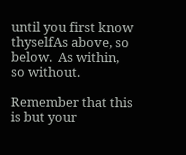until you first know thyselfAs above, so below.  As within, so without.

Remember that this is but your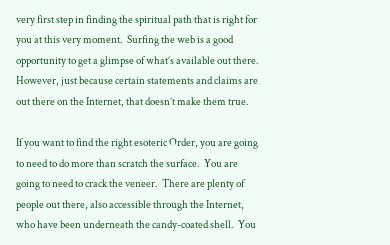very first step in finding the spiritual path that is right for you at this very moment.  Surfing the web is a good opportunity to get a glimpse of what’s available out there.  However, just because certain statements and claims are out there on the Internet, that doesn’t make them true.

If you want to find the right esoteric Order, you are going to need to do more than scratch the surface.  You are going to need to crack the veneer.  There are plenty of people out there, also accessible through the Internet, who have been underneath the candy-coated shell.  You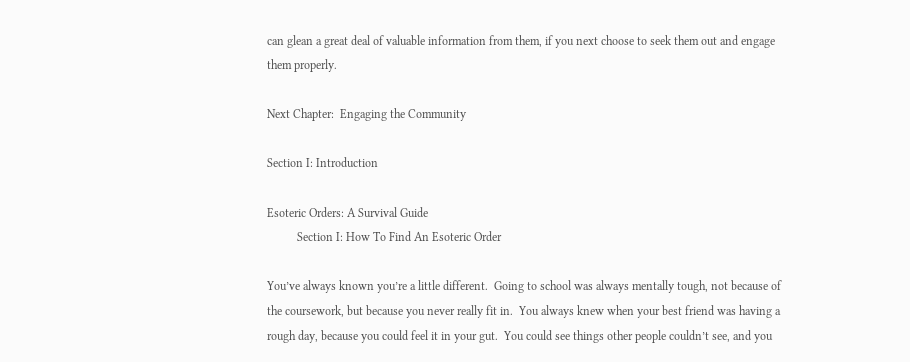can glean a great deal of valuable information from them, if you next choose to seek them out and engage them properly.

Next Chapter:  Engaging the Community

Section I: Introduction

Esoteric Orders: A Survival Guide
          Section I: How To Find An Esoteric Order

You’ve always known you’re a little different.  Going to school was always mentally tough, not because of the coursework, but because you never really fit in.  You always knew when your best friend was having a rough day, because you could feel it in your gut.  You could see things other people couldn’t see, and you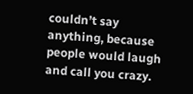couldn’t say anything, because people would laugh and call you crazy.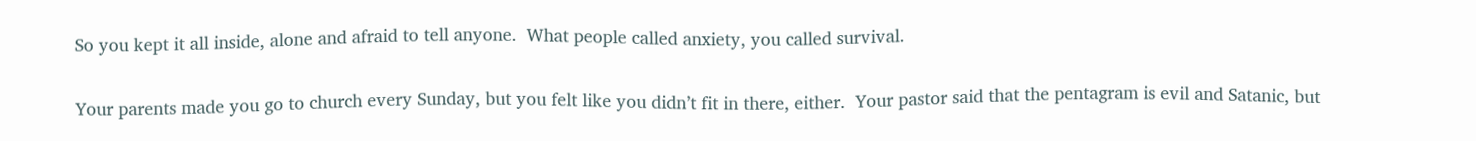So you kept it all inside, alone and afraid to tell anyone.  What people called anxiety, you called survival.

Your parents made you go to church every Sunday, but you felt like you didn’t fit in there, either.  Your pastor said that the pentagram is evil and Satanic, but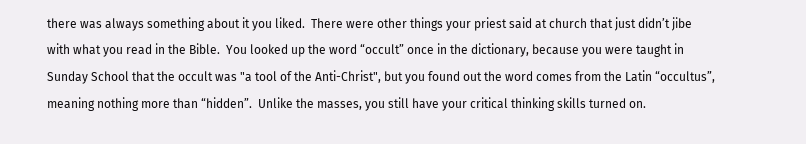there was always something about it you liked.  There were other things your priest said at church that just didn’t jibe with what you read in the Bible.  You looked up the word “occult” once in the dictionary, because you were taught in Sunday School that the occult was "a tool of the Anti-Christ", but you found out the word comes from the Latin “occultus”, meaning nothing more than “hidden”.  Unlike the masses, you still have your critical thinking skills turned on.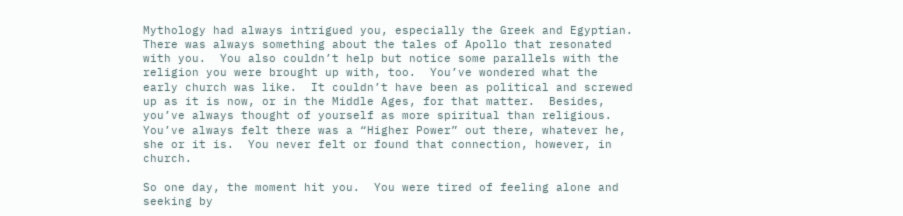Mythology had always intrigued you, especially the Greek and Egyptian.  There was always something about the tales of Apollo that resonated with you.  You also couldn’t help but notice some parallels with the religion you were brought up with, too.  You’ve wondered what the early church was like.  It couldn’t have been as political and screwed up as it is now, or in the Middle Ages, for that matter.  Besides, you’ve always thought of yourself as more spiritual than religious.  You’ve always felt there was a “Higher Power” out there, whatever he, she or it is.  You never felt or found that connection, however, in church.

So one day, the moment hit you.  You were tired of feeling alone and seeking by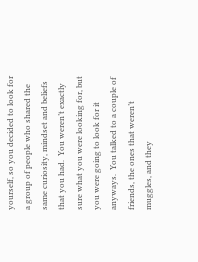yourself, so you decided to look for a group of people who shared the same curiosity, mindset and beliefs that you had.  You weren’t exactly sure what you were looking for, but you were going to look for it anyways.  You talked to a couple of friends, the ones that weren’t muggles, and they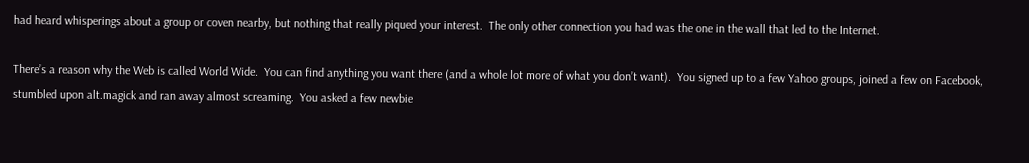had heard whisperings about a group or coven nearby, but nothing that really piqued your interest.  The only other connection you had was the one in the wall that led to the Internet.

There’s a reason why the Web is called World Wide.  You can find anything you want there (and a whole lot more of what you don’t want).  You signed up to a few Yahoo groups, joined a few on Facebook, stumbled upon alt.magick and ran away almost screaming.  You asked a few newbie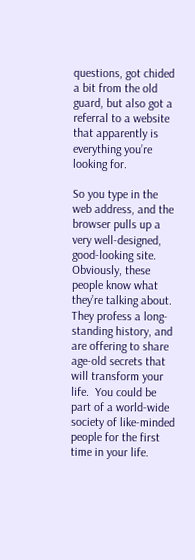questions, got chided a bit from the old guard, but also got a referral to a website that apparently is everything you’re looking for.

So you type in the web address, and the browser pulls up a very well-designed, good-looking site.  Obviously, these people know what they’re talking about.  They profess a long-standing history, and are offering to share age-old secrets that will transform your life.  You could be part of a world-wide society of like-minded people for the first time in your life.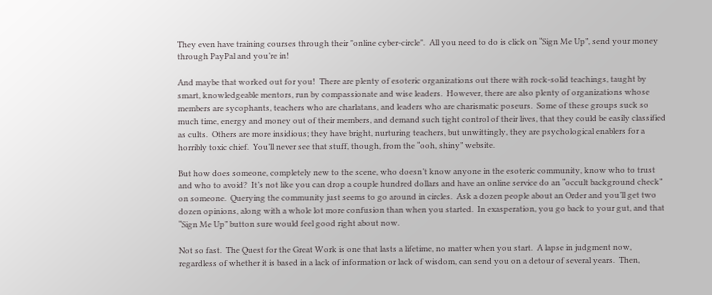They even have training courses through their "online cyber-circle".  All you need to do is click on “Sign Me Up”, send your money through PayPal and you’re in!

And maybe that worked out for you!  There are plenty of esoteric organizations out there with rock-solid teachings, taught by smart, knowledgeable mentors, run by compassionate and wise leaders.  However, there are also plenty of organizations whose members are sycophants, teachers who are charlatans, and leaders who are charismatic poseurs.  Some of these groups suck so much time, energy and money out of their members, and demand such tight control of their lives, that they could be easily classified as cults.  Others are more insidious; they have bright, nurturing teachers, but unwittingly, they are psychological enablers for a horribly toxic chief.  You’ll never see that stuff, though, from the “ooh, shiny” website.

But how does someone, completely new to the scene, who doesn’t know anyone in the esoteric community, know who to trust and who to avoid?  It’s not like you can drop a couple hundred dollars and have an online service do an “occult background check” on someone.  Querying the community just seems to go around in circles.  Ask a dozen people about an Order and you’ll get two dozen opinions, along with a whole lot more confusion than when you started.  In exasperation, you go back to your gut, and that “Sign Me Up” button sure would feel good right about now.

Not so fast.  The Quest for the Great Work is one that lasts a lifetime, no matter when you start.  A lapse in judgment now, regardless of whether it is based in a lack of information or lack of wisdom, can send you on a detour of several years.  Then,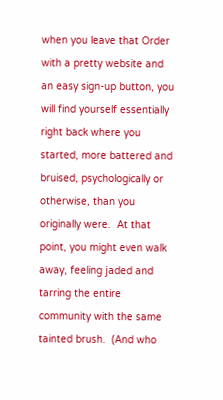when you leave that Order with a pretty website and an easy sign-up button, you will find yourself essentially right back where you started, more battered and bruised, psychologically or otherwise, than you originally were.  At that point, you might even walk away, feeling jaded and tarring the entire community with the same tainted brush.  (And who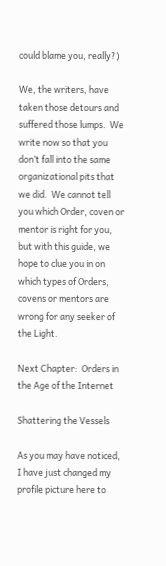could blame you, really?)

We, the writers, have taken those detours and suffered those lumps.  We write now so that you don’t fall into the same organizational pits that we did.  We cannot tell you which Order, coven or mentor is right for you, but with this guide, we hope to clue you in on which types of Orders, covens or mentors are wrong for any seeker of the Light.

Next Chapter:  Orders in the Age of the Internet

Shattering the Vessels

As you may have noticed, I have just changed my profile picture here to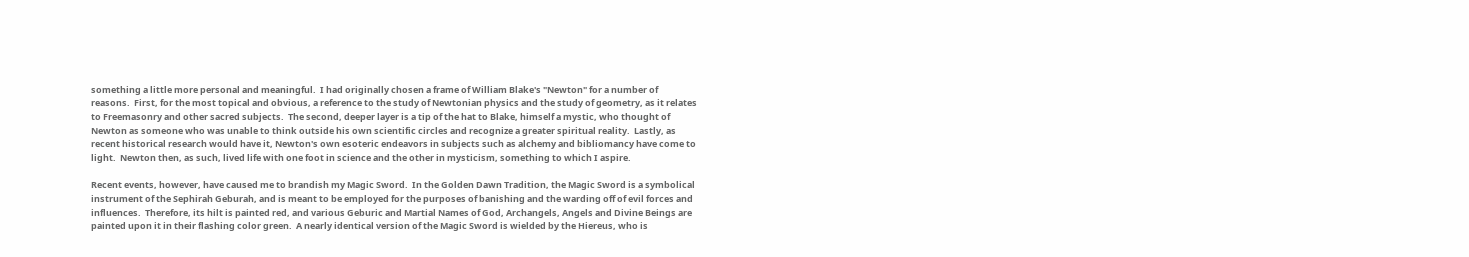something a little more personal and meaningful.  I had originally chosen a frame of William Blake's "Newton" for a number of reasons.  First, for the most topical and obvious, a reference to the study of Newtonian physics and the study of geometry, as it relates to Freemasonry and other sacred subjects.  The second, deeper layer is a tip of the hat to Blake, himself a mystic, who thought of Newton as someone who was unable to think outside his own scientific circles and recognize a greater spiritual reality.  Lastly, as recent historical research would have it, Newton's own esoteric endeavors in subjects such as alchemy and bibliomancy have come to light.  Newton then, as such, lived life with one foot in science and the other in mysticism, something to which I aspire.

Recent events, however, have caused me to brandish my Magic Sword.  In the Golden Dawn Tradition, the Magic Sword is a symbolical instrument of the Sephirah Geburah, and is meant to be employed for the purposes of banishing and the warding off of evil forces and influences.  Therefore, its hilt is painted red, and various Geburic and Martial Names of God, Archangels, Angels and Divine Beings are painted upon it in their flashing color green.  A nearly identical version of the Magic Sword is wielded by the Hiereus, who is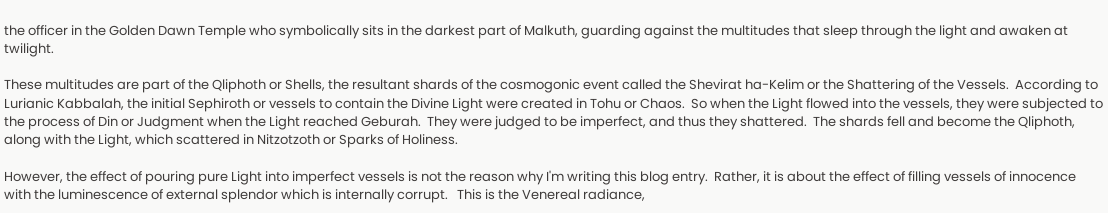the officer in the Golden Dawn Temple who symbolically sits in the darkest part of Malkuth, guarding against the multitudes that sleep through the light and awaken at twilight.

These multitudes are part of the Qliphoth or Shells, the resultant shards of the cosmogonic event called the Shevirat ha-Kelim or the Shattering of the Vessels.  According to Lurianic Kabbalah, the initial Sephiroth or vessels to contain the Divine Light were created in Tohu or Chaos.  So when the Light flowed into the vessels, they were subjected to the process of Din or Judgment when the Light reached Geburah.  They were judged to be imperfect, and thus they shattered.  The shards fell and become the Qliphoth, along with the Light, which scattered in Nitzotzoth or Sparks of Holiness.

However, the effect of pouring pure Light into imperfect vessels is not the reason why I'm writing this blog entry.  Rather, it is about the effect of filling vessels of innocence with the luminescence of external splendor which is internally corrupt.   This is the Venereal radiance,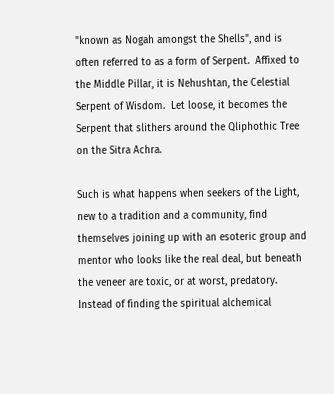"known as Nogah amongst the Shells", and is often referred to as a form of Serpent.  Affixed to the Middle Pillar, it is Nehushtan, the Celestial Serpent of Wisdom.  Let loose, it becomes the Serpent that slithers around the Qliphothic Tree on the Sitra Achra.

Such is what happens when seekers of the Light, new to a tradition and a community, find themselves joining up with an esoteric group and mentor who looks like the real deal, but beneath the veneer are toxic, or at worst, predatory.  Instead of finding the spiritual alchemical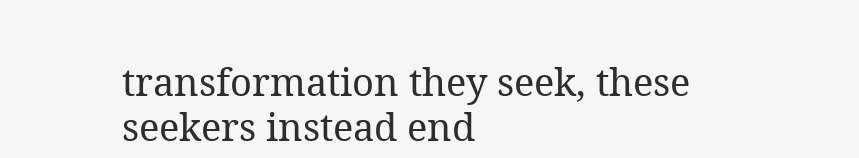transformation they seek, these seekers instead end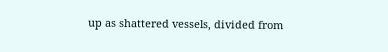up as shattered vessels, divided from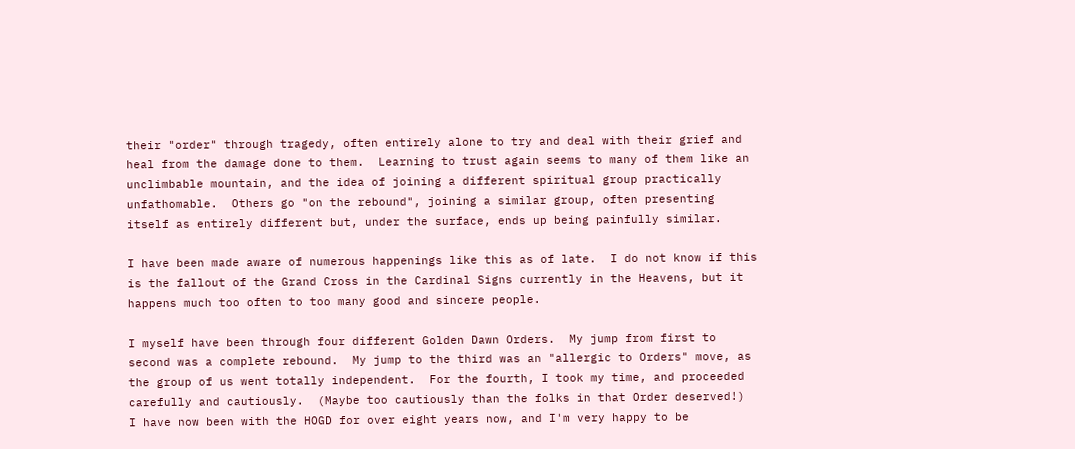their "order" through tragedy, often entirely alone to try and deal with their grief and heal from the damage done to them.  Learning to trust again seems to many of them like an unclimbable mountain, and the idea of joining a different spiritual group practically unfathomable.  Others go "on the rebound", joining a similar group, often presenting itself as entirely different but, under the surface, ends up being painfully similar.

I have been made aware of numerous happenings like this as of late.  I do not know if this is the fallout of the Grand Cross in the Cardinal Signs currently in the Heavens, but it happens much too often to too many good and sincere people.

I myself have been through four different Golden Dawn Orders.  My jump from first to second was a complete rebound.  My jump to the third was an "allergic to Orders" move, as the group of us went totally independent.  For the fourth, I took my time, and proceeded carefully and cautiously.  (Maybe too cautiously than the folks in that Order deserved!)  I have now been with the HOGD for over eight years now, and I'm very happy to be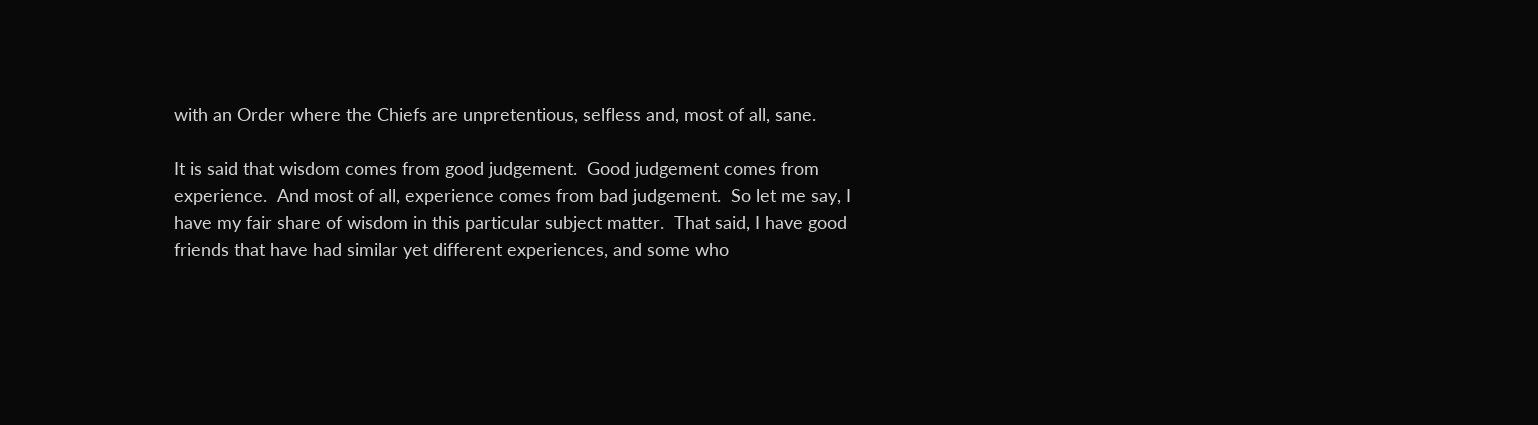with an Order where the Chiefs are unpretentious, selfless and, most of all, sane.

It is said that wisdom comes from good judgement.  Good judgement comes from experience.  And most of all, experience comes from bad judgement.  So let me say, I have my fair share of wisdom in this particular subject matter.  That said, I have good friends that have had similar yet different experiences, and some who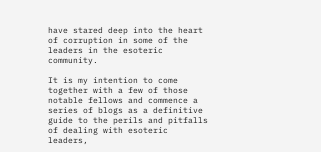have stared deep into the heart of corruption in some of the leaders in the esoteric community.

It is my intention to come together with a few of those notable fellows and commence a series of blogs as a definitive guide to the perils and pitfalls of dealing with esoteric leaders,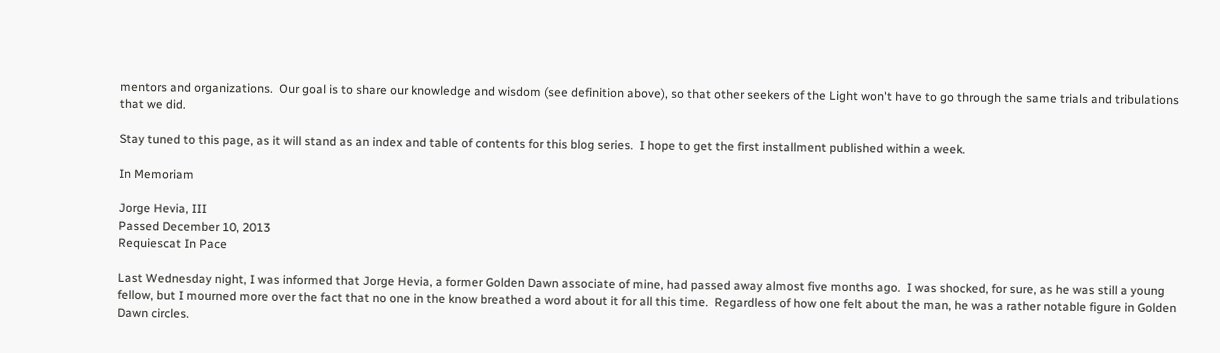mentors and organizations.  Our goal is to share our knowledge and wisdom (see definition above), so that other seekers of the Light won't have to go through the same trials and tribulations that we did.

Stay tuned to this page, as it will stand as an index and table of contents for this blog series.  I hope to get the first installment published within a week.

In Memoriam

Jorge Hevia, III
Passed December 10, 2013
Requiescat In Pace

Last Wednesday night, I was informed that Jorge Hevia, a former Golden Dawn associate of mine, had passed away almost five months ago.  I was shocked, for sure, as he was still a young fellow, but I mourned more over the fact that no one in the know breathed a word about it for all this time.  Regardless of how one felt about the man, he was a rather notable figure in Golden Dawn circles.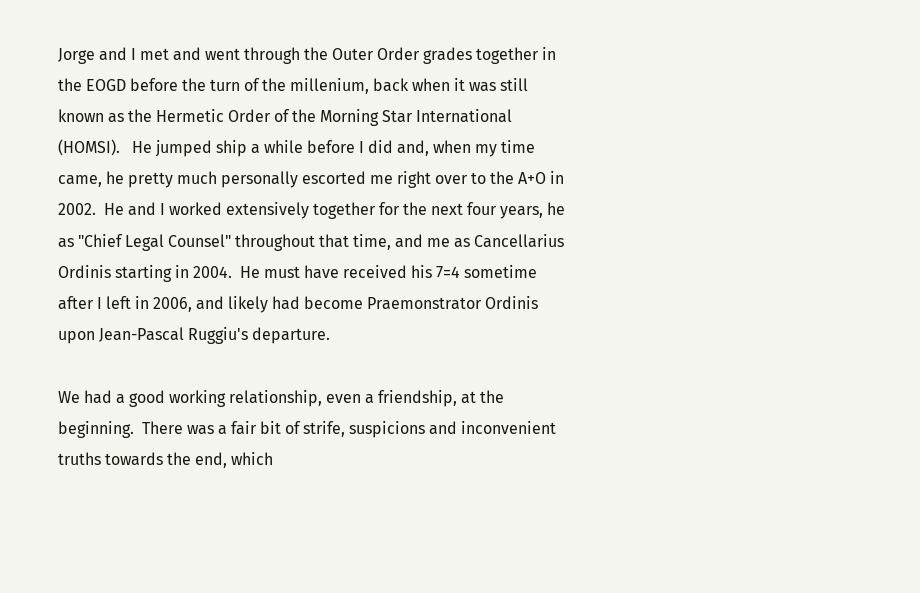Jorge and I met and went through the Outer Order grades together in the EOGD before the turn of the millenium, back when it was still known as the Hermetic Order of the Morning Star International (HOMSI).   He jumped ship a while before I did and, when my time came, he pretty much personally escorted me right over to the A+O in 2002.  He and I worked extensively together for the next four years, he as "Chief Legal Counsel" throughout that time, and me as Cancellarius Ordinis starting in 2004.  He must have received his 7=4 sometime after I left in 2006, and likely had become Praemonstrator Ordinis upon Jean-Pascal Ruggiu's departure.

We had a good working relationship, even a friendship, at the beginning.  There was a fair bit of strife, suspicions and inconvenient truths towards the end, which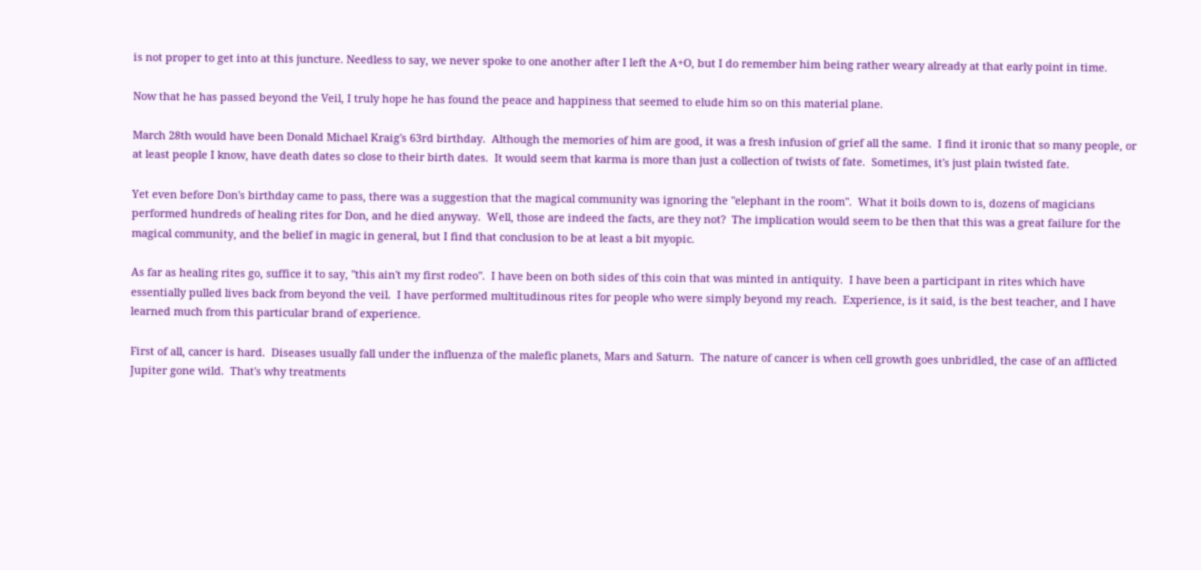is not proper to get into at this juncture. Needless to say, we never spoke to one another after I left the A+O, but I do remember him being rather weary already at that early point in time.

Now that he has passed beyond the Veil, I truly hope he has found the peace and happiness that seemed to elude him so on this material plane.

March 28th would have been Donald Michael Kraig's 63rd birthday.  Although the memories of him are good, it was a fresh infusion of grief all the same.  I find it ironic that so many people, or at least people I know, have death dates so close to their birth dates.  It would seem that karma is more than just a collection of twists of fate.  Sometimes, it's just plain twisted fate.

Yet even before Don's birthday came to pass, there was a suggestion that the magical community was ignoring the "elephant in the room".  What it boils down to is, dozens of magicians performed hundreds of healing rites for Don, and he died anyway.  Well, those are indeed the facts, are they not?  The implication would seem to be then that this was a great failure for the magical community, and the belief in magic in general, but I find that conclusion to be at least a bit myopic.

As far as healing rites go, suffice it to say, "this ain't my first rodeo".  I have been on both sides of this coin that was minted in antiquity.  I have been a participant in rites which have essentially pulled lives back from beyond the veil.  I have performed multitudinous rites for people who were simply beyond my reach.  Experience, is it said, is the best teacher, and I have learned much from this particular brand of experience.

First of all, cancer is hard.  Diseases usually fall under the influenza of the malefic planets, Mars and Saturn.  The nature of cancer is when cell growth goes unbridled, the case of an afflicted Jupiter gone wild.  That's why treatments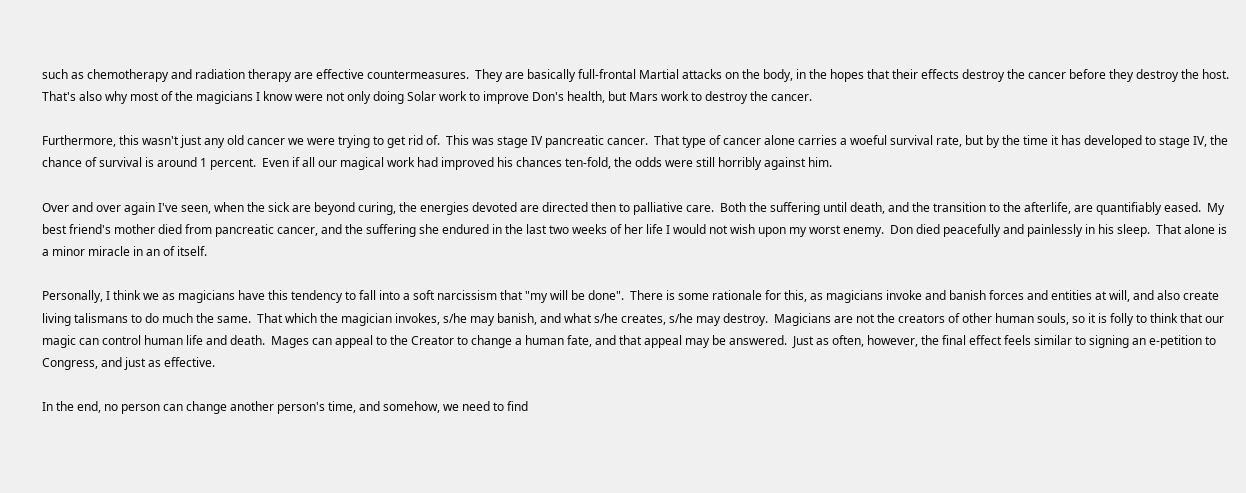such as chemotherapy and radiation therapy are effective countermeasures.  They are basically full-frontal Martial attacks on the body, in the hopes that their effects destroy the cancer before they destroy the host.  That's also why most of the magicians I know were not only doing Solar work to improve Don's health, but Mars work to destroy the cancer.

Furthermore, this wasn't just any old cancer we were trying to get rid of.  This was stage IV pancreatic cancer.  That type of cancer alone carries a woeful survival rate, but by the time it has developed to stage IV, the chance of survival is around 1 percent.  Even if all our magical work had improved his chances ten-fold, the odds were still horribly against him.

Over and over again I've seen, when the sick are beyond curing, the energies devoted are directed then to palliative care.  Both the suffering until death, and the transition to the afterlife, are quantifiably eased.  My best friend's mother died from pancreatic cancer, and the suffering she endured in the last two weeks of her life I would not wish upon my worst enemy.  Don died peacefully and painlessly in his sleep.  That alone is a minor miracle in an of itself.

Personally, I think we as magicians have this tendency to fall into a soft narcissism that "my will be done".  There is some rationale for this, as magicians invoke and banish forces and entities at will, and also create living talismans to do much the same.  That which the magician invokes, s/he may banish, and what s/he creates, s/he may destroy.  Magicians are not the creators of other human souls, so it is folly to think that our magic can control human life and death.  Mages can appeal to the Creator to change a human fate, and that appeal may be answered.  Just as often, however, the final effect feels similar to signing an e-petition to Congress, and just as effective.

In the end, no person can change another person's time, and somehow, we need to find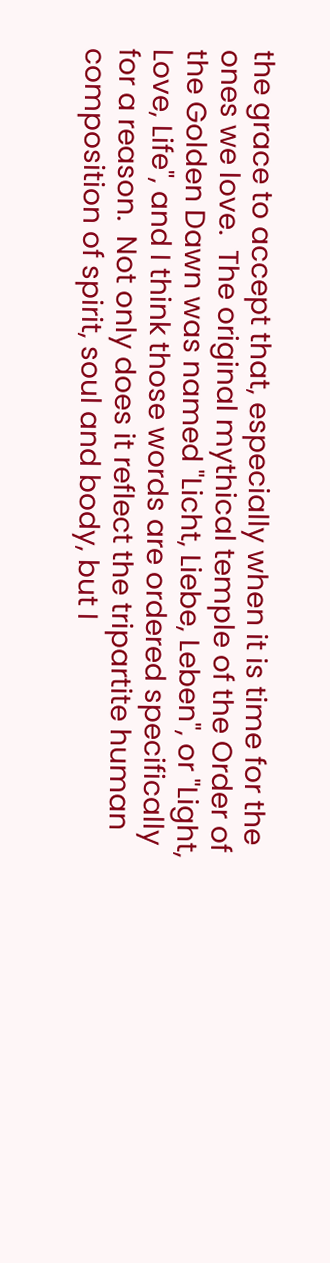the grace to accept that, especially when it is time for the ones we love.  The original mythical temple of the Order of the Golden Dawn was named "Licht, Liebe, Leben", or "Light, Love, Life", and I think those words are ordered specifically for a reason.  Not only does it reflect the tripartite human composition of spirit, soul and body, but I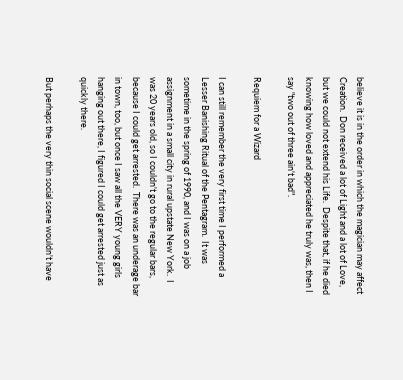believe it is in the order in which the magician may affect Creation.  Don received a lot of Light and a lot of Love, but we could not extend his Life.  Despite that, if he died knowing how loved and appreciated he truly was, then I say "two out of three ain't bad".

Requiem for a Wizard

I can still remember the very first time I performed a Lesser Banishing Ritual of the Pentagram.  It was sometime in the spring of 1990, and I was on a job assignment in a small city in rural upstate New York.  I was 20 years old, so I couldn't go to the regular bars, because I could get arrested.  There was an underage bar in town, too, but once I saw all the VERY young girls hanging out there, I figured I could get arrested just as quickly there.

But perhaps the very thin social scene wouldn't have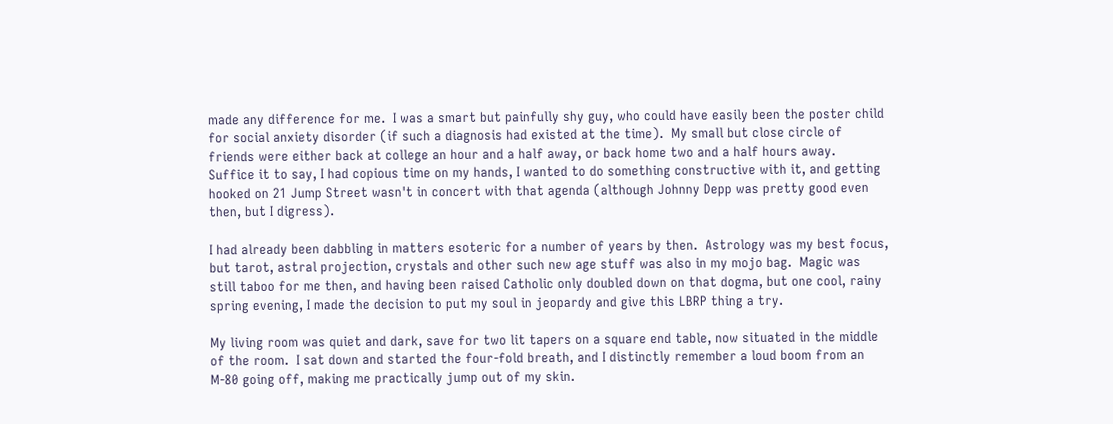made any difference for me.  I was a smart but painfully shy guy, who could have easily been the poster child for social anxiety disorder (if such a diagnosis had existed at the time).  My small but close circle of friends were either back at college an hour and a half away, or back home two and a half hours away.  Suffice it to say, I had copious time on my hands, I wanted to do something constructive with it, and getting hooked on 21 Jump Street wasn't in concert with that agenda (although Johnny Depp was pretty good even then, but I digress).

I had already been dabbling in matters esoteric for a number of years by then.  Astrology was my best focus, but tarot, astral projection, crystals and other such new age stuff was also in my mojo bag.  Magic was still taboo for me then, and having been raised Catholic only doubled down on that dogma, but one cool, rainy spring evening, I made the decision to put my soul in jeopardy and give this LBRP thing a try.

My living room was quiet and dark, save for two lit tapers on a square end table, now situated in the middle of the room.  I sat down and started the four-fold breath, and I distinctly remember a loud boom from an M-80 going off, making me practically jump out of my skin.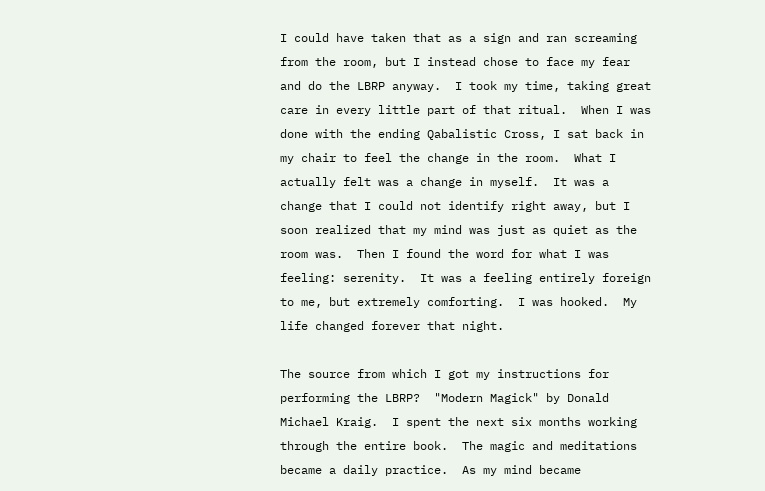I could have taken that as a sign and ran screaming from the room, but I instead chose to face my fear and do the LBRP anyway.  I took my time, taking great care in every little part of that ritual.  When I was done with the ending Qabalistic Cross, I sat back in my chair to feel the change in the room.  What I actually felt was a change in myself.  It was a change that I could not identify right away, but I soon realized that my mind was just as quiet as the room was.  Then I found the word for what I was feeling: serenity.  It was a feeling entirely foreign to me, but extremely comforting.  I was hooked.  My life changed forever that night.

The source from which I got my instructions for performing the LBRP?  "Modern Magick" by Donald Michael Kraig.  I spent the next six months working through the entire book.  The magic and meditations became a daily practice.  As my mind became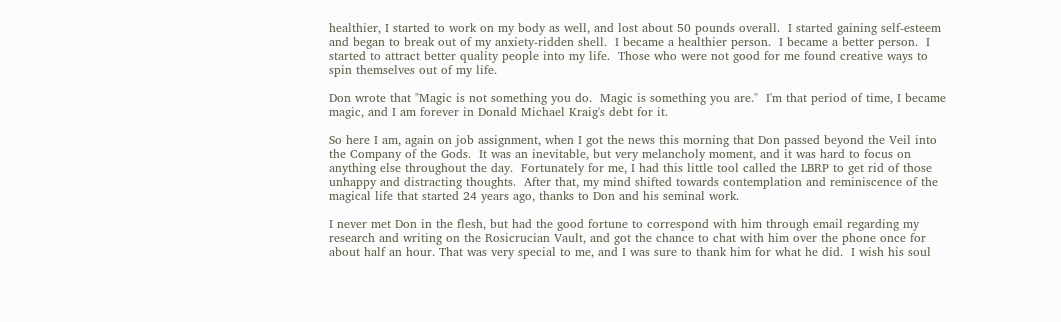healthier, I started to work on my body as well, and lost about 50 pounds overall.  I started gaining self-esteem and began to break out of my anxiety-ridden shell.  I became a healthier person.  I became a better person.  I started to attract better quality people into my life.  Those who were not good for me found creative ways to spin themselves out of my life.

Don wrote that "Magic is not something you do.  Magic is something you are."  I'm that period of time, I became magic, and I am forever in Donald Michael Kraig's debt for it.

So here I am, again on job assignment, when I got the news this morning that Don passed beyond the Veil into the Company of the Gods.  It was an inevitable, but very melancholy moment, and it was hard to focus on anything else throughout the day.  Fortunately for me, I had this little tool called the LBRP to get rid of those unhappy and distracting thoughts.  After that, my mind shifted towards contemplation and reminiscence of the magical life that started 24 years ago, thanks to Don and his seminal work.

I never met Don in the flesh, but had the good fortune to correspond with him through email regarding my research and writing on the Rosicrucian Vault, and got the chance to chat with him over the phone once for about half an hour. That was very special to me, and I was sure to thank him for what he did.  I wish his soul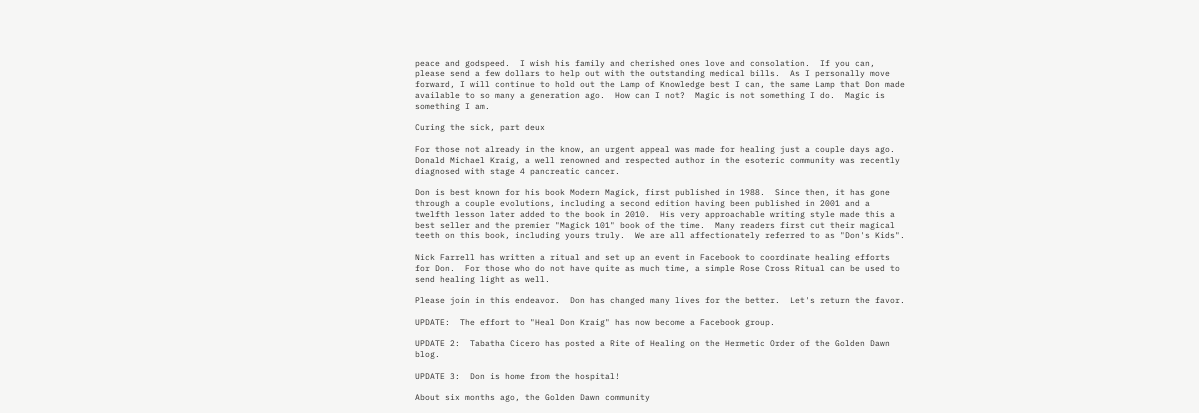peace and godspeed.  I wish his family and cherished ones love and consolation.  If you can, please send a few dollars to help out with the outstanding medical bills.  As I personally move forward, I will continue to hold out the Lamp of Knowledge best I can, the same Lamp that Don made available to so many a generation ago.  How can I not?  Magic is not something I do.  Magic is something I am.

Curing the sick, part deux

For those not already in the know, an urgent appeal was made for healing just a couple days ago.  Donald Michael Kraig, a well renowned and respected author in the esoteric community was recently diagnosed with stage 4 pancreatic cancer.

Don is best known for his book Modern Magick, first published in 1988.  Since then, it has gone through a couple evolutions, including a second edition having been published in 2001 and a twelfth lesson later added to the book in 2010.  His very approachable writing style made this a best seller and the premier "Magick 101" book of the time.  Many readers first cut their magical teeth on this book, including yours truly.  We are all affectionately referred to as "Don's Kids".

Nick Farrell has written a ritual and set up an event in Facebook to coordinate healing efforts for Don.  For those who do not have quite as much time, a simple Rose Cross Ritual can be used to send healing light as well.

Please join in this endeavor.  Don has changed many lives for the better.  Let's return the favor.

UPDATE:  The effort to "Heal Don Kraig" has now become a Facebook group.

UPDATE 2:  Tabatha Cicero has posted a Rite of Healing on the Hermetic Order of the Golden Dawn blog.

UPDATE 3:  Don is home from the hospital!

About six months ago, the Golden Dawn community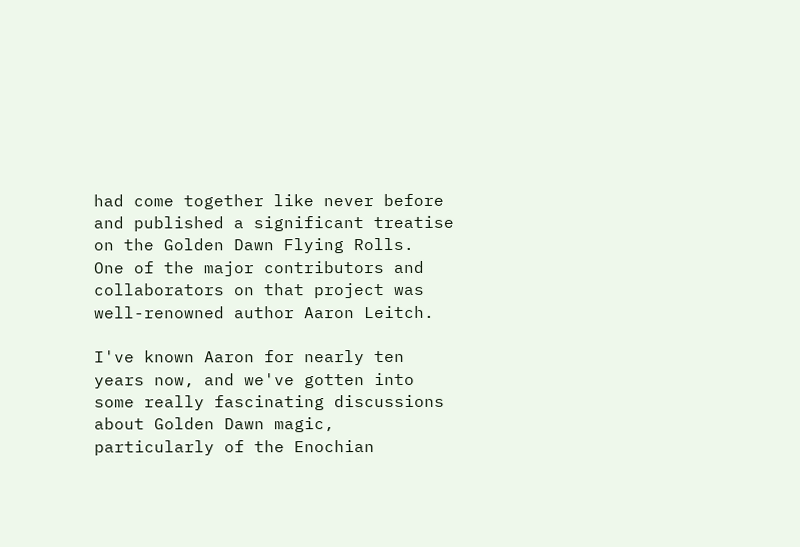had come together like never before and published a significant treatise on the Golden Dawn Flying Rolls.  One of the major contributors and collaborators on that project was well-renowned author Aaron Leitch.

I've known Aaron for nearly ten years now, and we've gotten into some really fascinating discussions about Golden Dawn magic, particularly of the Enochian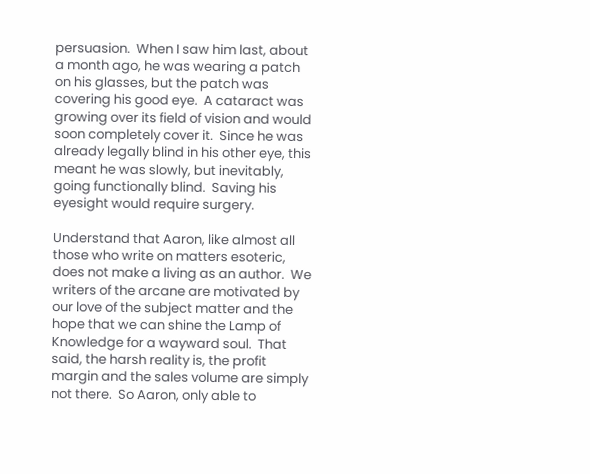persuasion.  When I saw him last, about a month ago, he was wearing a patch on his glasses, but the patch was covering his good eye.  A cataract was growing over its field of vision and would soon completely cover it.  Since he was already legally blind in his other eye, this meant he was slowly, but inevitably, going functionally blind.  Saving his eyesight would require surgery.

Understand that Aaron, like almost all those who write on matters esoteric, does not make a living as an author.  We writers of the arcane are motivated by our love of the subject matter and the hope that we can shine the Lamp of Knowledge for a wayward soul.  That said, the harsh reality is, the profit margin and the sales volume are simply not there.  So Aaron, only able to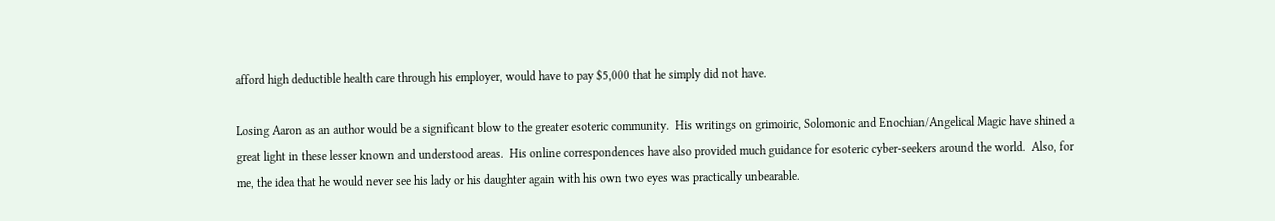afford high deductible health care through his employer, would have to pay $5,000 that he simply did not have.

Losing Aaron as an author would be a significant blow to the greater esoteric community.  His writings on grimoiric, Solomonic and Enochian/Angelical Magic have shined a great light in these lesser known and understood areas.  His online correspondences have also provided much guidance for esoteric cyber-seekers around the world.  Also, for me, the idea that he would never see his lady or his daughter again with his own two eyes was practically unbearable.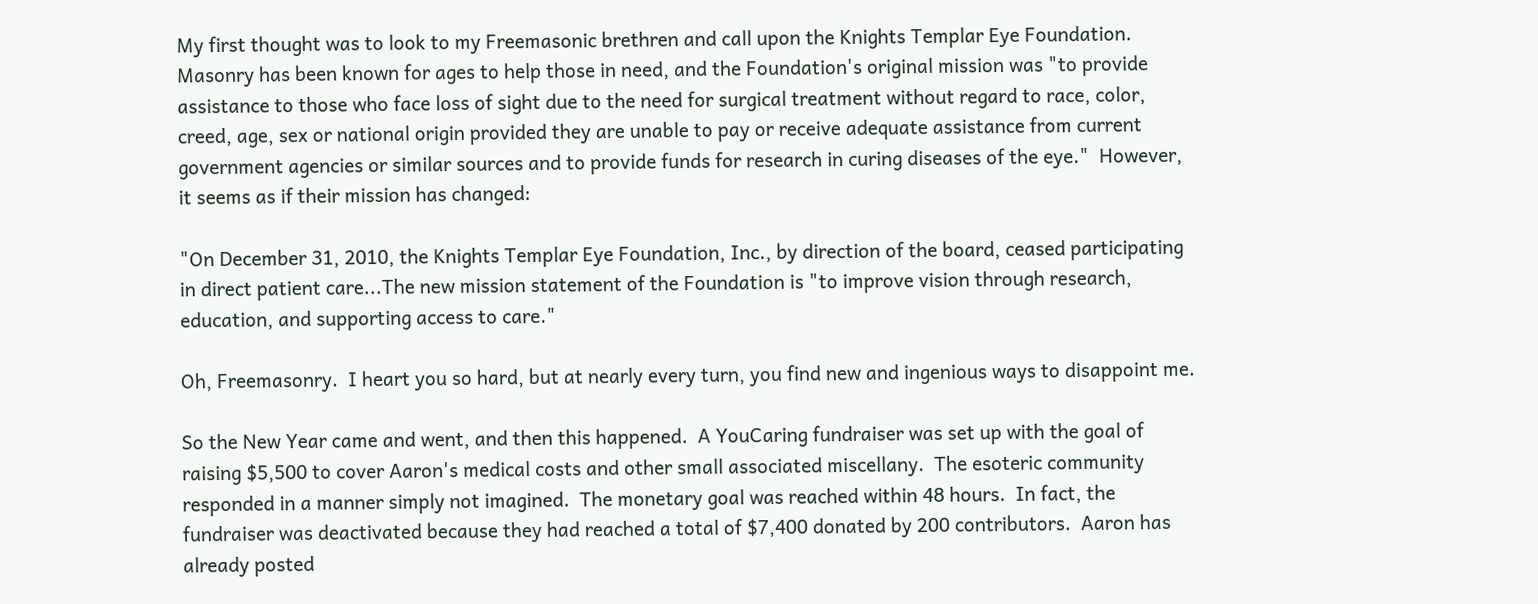My first thought was to look to my Freemasonic brethren and call upon the Knights Templar Eye Foundation.  Masonry has been known for ages to help those in need, and the Foundation's original mission was "to provide assistance to those who face loss of sight due to the need for surgical treatment without regard to race, color, creed, age, sex or national origin provided they are unable to pay or receive adequate assistance from current government agencies or similar sources and to provide funds for research in curing diseases of the eye."  However, it seems as if their mission has changed:

"On December 31, 2010, the Knights Templar Eye Foundation, Inc., by direction of the board, ceased participating in direct patient care...The new mission statement of the Foundation is "to improve vision through research, education, and supporting access to care."

Oh, Freemasonry.  I heart you so hard, but at nearly every turn, you find new and ingenious ways to disappoint me.

So the New Year came and went, and then this happened.  A YouCaring fundraiser was set up with the goal of raising $5,500 to cover Aaron's medical costs and other small associated miscellany.  The esoteric community responded in a manner simply not imagined.  The monetary goal was reached within 48 hours.  In fact, the fundraiser was deactivated because they had reached a total of $7,400 donated by 200 contributors.  Aaron has already posted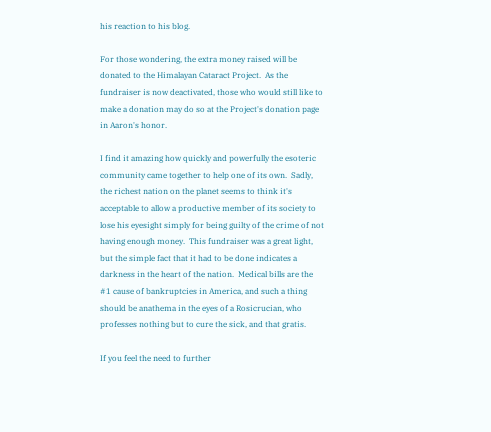his reaction to his blog.

For those wondering, the extra money raised will be donated to the Himalayan Cataract Project.  As the fundraiser is now deactivated, those who would still like to make a donation may do so at the Project's donation page in Aaron's honor.

I find it amazing how quickly and powerfully the esoteric community came together to help one of its own.  Sadly, the richest nation on the planet seems to think it's acceptable to allow a productive member of its society to lose his eyesight simply for being guilty of the crime of not having enough money.  This fundraiser was a great light, but the simple fact that it had to be done indicates a darkness in the heart of the nation.  Medical bills are the #1 cause of bankruptcies in America, and such a thing should be anathema in the eyes of a Rosicrucian, who professes nothing but to cure the sick, and that gratis.

If you feel the need to further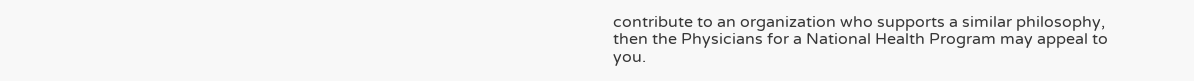contribute to an organization who supports a similar philosophy, then the Physicians for a National Health Program may appeal to you.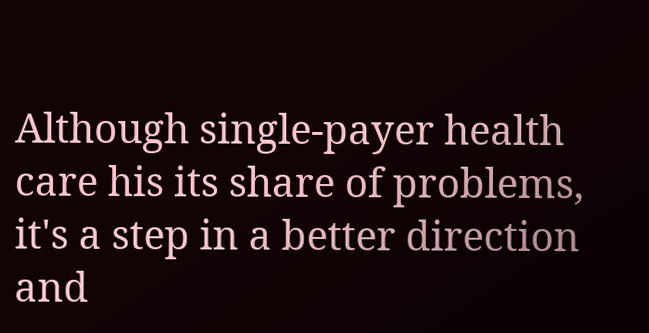Although single-payer health care his its share of problems, it's a step in a better direction and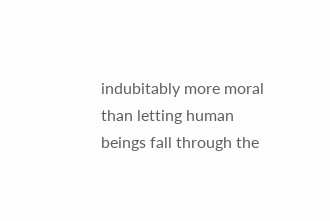indubitably more moral than letting human beings fall through the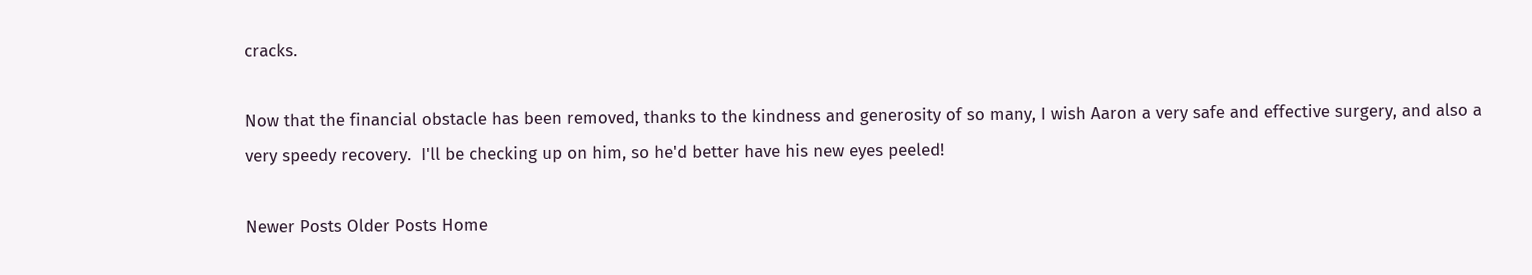cracks.

Now that the financial obstacle has been removed, thanks to the kindness and generosity of so many, I wish Aaron a very safe and effective surgery, and also a very speedy recovery.  I'll be checking up on him, so he'd better have his new eyes peeled!

Newer Posts Older Posts Home